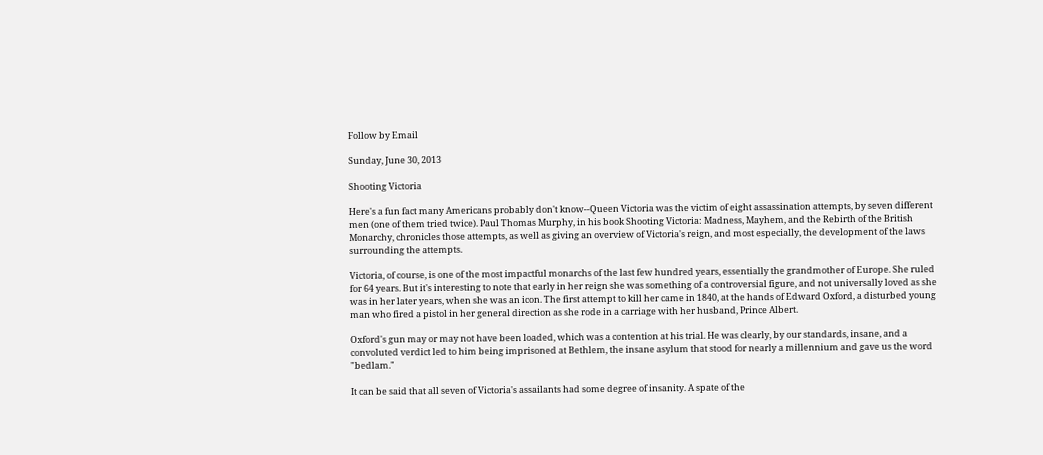Follow by Email

Sunday, June 30, 2013

Shooting Victoria

Here's a fun fact many Americans probably don't know--Queen Victoria was the victim of eight assassination attempts, by seven different men (one of them tried twice). Paul Thomas Murphy, in his book Shooting Victoria: Madness, Mayhem, and the Rebirth of the British Monarchy, chronicles those attempts, as well as giving an overview of Victoria's reign, and most especially, the development of the laws surrounding the attempts.

Victoria, of course, is one of the most impactful monarchs of the last few hundred years, essentially the grandmother of Europe. She ruled for 64 years. But it's interesting to note that early in her reign she was something of a controversial figure, and not universally loved as she was in her later years, when she was an icon. The first attempt to kill her came in 1840, at the hands of Edward Oxford, a disturbed young man who fired a pistol in her general direction as she rode in a carriage with her husband, Prince Albert.

Oxford's gun may or may not have been loaded, which was a contention at his trial. He was clearly, by our standards, insane, and a convoluted verdict led to him being imprisoned at Bethlem, the insane asylum that stood for nearly a millennium and gave us the word "bedlam."

It can be said that all seven of Victoria's assailants had some degree of insanity. A spate of the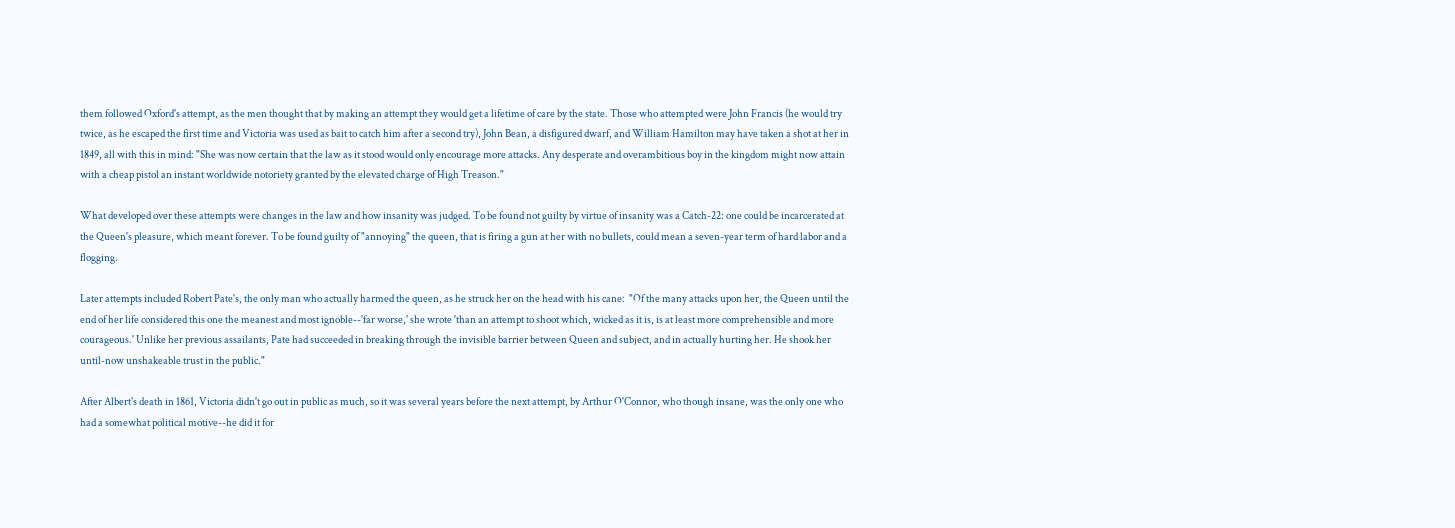them followed Oxford's attempt, as the men thought that by making an attempt they would get a lifetime of care by the state. Those who attempted were John Francis (he would try twice, as he escaped the first time and Victoria was used as bait to catch him after a second try), John Bean, a disfigured dwarf, and William Hamilton may have taken a shot at her in 1849, all with this in mind: "She was now certain that the law as it stood would only encourage more attacks. Any desperate and overambitious boy in the kingdom might now attain with a cheap pistol an instant worldwide notoriety granted by the elevated charge of High Treason."

What developed over these attempts were changes in the law and how insanity was judged. To be found not guilty by virtue of insanity was a Catch-22: one could be incarcerated at the Queen's pleasure, which meant forever. To be found guilty of "annoying" the queen, that is firing a gun at her with no bullets, could mean a seven-year term of hard labor and a flogging.

Later attempts included Robert Pate's, the only man who actually harmed the queen, as he struck her on the head with his cane:  "Of the many attacks upon her, the Queen until the end of her life considered this one the meanest and most ignoble--'far worse,' she wrote 'than an attempt to shoot which, wicked as it is, is at least more comprehensible and more courageous.' Unlike her previous assailants, Pate had succeeded in breaking through the invisible barrier between Queen and subject, and in actually hurting her. He shook her until-now unshakeable trust in the public."

After Albert's death in 1861, Victoria didn't go out in public as much, so it was several years before the next attempt, by Arthur O'Connor, who though insane, was the only one who had a somewhat political motive--he did it for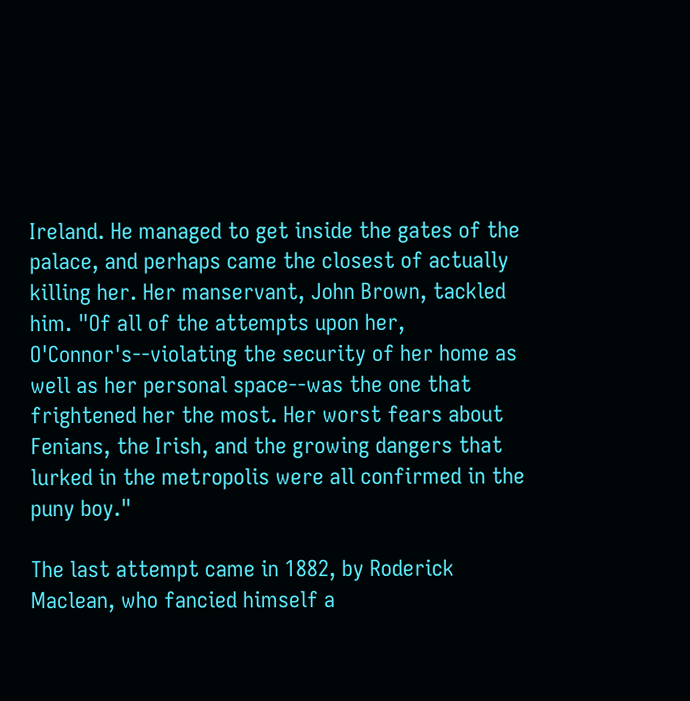Ireland. He managed to get inside the gates of the palace, and perhaps came the closest of actually killing her. Her manservant, John Brown, tackled him. "Of all of the attempts upon her, O'Connor's--violating the security of her home as well as her personal space--was the one that frightened her the most. Her worst fears about Fenians, the Irish, and the growing dangers that lurked in the metropolis were all confirmed in the puny boy."

The last attempt came in 1882, by Roderick Maclean, who fancied himself a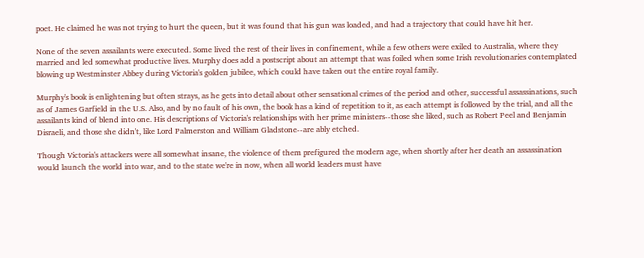poet. He claimed he was not trying to hurt the queen, but it was found that his gun was loaded, and had a trajectory that could have hit her.

None of the seven assailants were executed. Some lived the rest of their lives in confinement, while a few others were exiled to Australia, where they married and led somewhat productive lives. Murphy does add a postscript about an attempt that was foiled when some Irish revolutionaries contemplated blowing up Westminster Abbey during Victoria's golden jubilee, which could have taken out the entire royal family.

Murphy's book is enlightening but often strays, as he gets into detail about other sensational crimes of the period and other, successful assassinations, such as of James Garfield in the U.S. Also, and by no fault of his own, the book has a kind of repetition to it, as each attempt is followed by the trial, and all the assailants kind of blend into one. His descriptions of Victoria's relationships with her prime ministers--those she liked, such as Robert Peel and Benjamin Disraeli, and those she didn't, like Lord Palmerston and William Gladstone--are ably etched.

Though Victoria's attackers were all somewhat insane, the violence of them prefigured the modern age, when shortly after her death an assassination would launch the world into war, and to the state we're in now, when all world leaders must have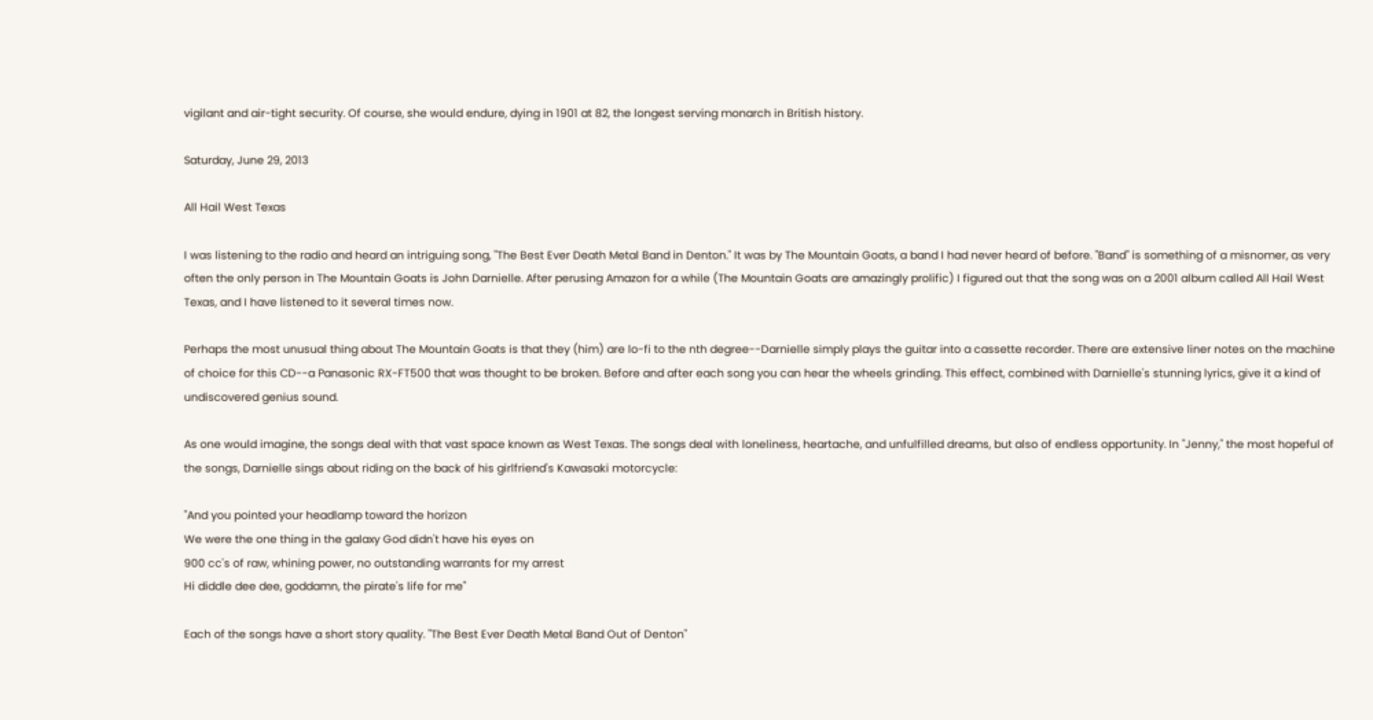vigilant and air-tight security. Of course, she would endure, dying in 1901 at 82, the longest serving monarch in British history.

Saturday, June 29, 2013

All Hail West Texas

I was listening to the radio and heard an intriguing song, "The Best Ever Death Metal Band in Denton." It was by The Mountain Goats, a band I had never heard of before. "Band" is something of a misnomer, as very often the only person in The Mountain Goats is John Darnielle. After perusing Amazon for a while (The Mountain Goats are amazingly prolific) I figured out that the song was on a 2001 album called All Hail West Texas, and I have listened to it several times now.

Perhaps the most unusual thing about The Mountain Goats is that they (him) are lo-fi to the nth degree--Darnielle simply plays the guitar into a cassette recorder. There are extensive liner notes on the machine of choice for this CD--a Panasonic RX-FT500 that was thought to be broken. Before and after each song you can hear the wheels grinding. This effect, combined with Darnielle's stunning lyrics, give it a kind of undiscovered genius sound.

As one would imagine, the songs deal with that vast space known as West Texas. The songs deal with loneliness, heartache, and unfulfilled dreams, but also of endless opportunity. In "Jenny," the most hopeful of the songs, Darnielle sings about riding on the back of his girlfriend's Kawasaki motorcycle:

"And you pointed your headlamp toward the horizon
We were the one thing in the galaxy God didn't have his eyes on
900 cc's of raw, whining power, no outstanding warrants for my arrest
Hi diddle dee dee, goddamn, the pirate's life for me"

Each of the songs have a short story quality. "The Best Ever Death Metal Band Out of Denton"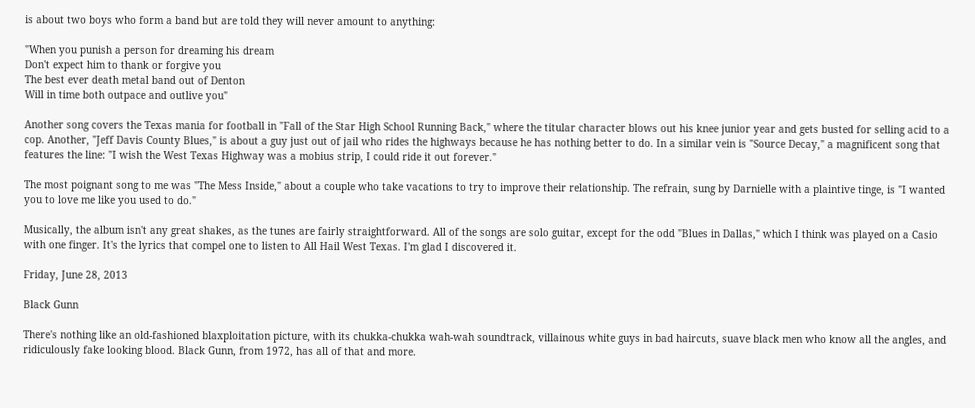is about two boys who form a band but are told they will never amount to anything:

"When you punish a person for dreaming his dream
Don't expect him to thank or forgive you
The best ever death metal band out of Denton
Will in time both outpace and outlive you"

Another song covers the Texas mania for football in "Fall of the Star High School Running Back," where the titular character blows out his knee junior year and gets busted for selling acid to a cop. Another, "Jeff Davis County Blues," is about a guy just out of jail who rides the highways because he has nothing better to do. In a similar vein is "Source Decay," a magnificent song that features the line: "I wish the West Texas Highway was a mobius strip, I could ride it out forever."

The most poignant song to me was "The Mess Inside," about a couple who take vacations to try to improve their relationship. The refrain, sung by Darnielle with a plaintive tinge, is "I wanted you to love me like you used to do."

Musically, the album isn't any great shakes, as the tunes are fairly straightforward. All of the songs are solo guitar, except for the odd "Blues in Dallas," which I think was played on a Casio with one finger. It's the lyrics that compel one to listen to All Hail West Texas. I'm glad I discovered it.

Friday, June 28, 2013

Black Gunn

There's nothing like an old-fashioned blaxploitation picture, with its chukka-chukka wah-wah soundtrack, villainous white guys in bad haircuts, suave black men who know all the angles, and ridiculously fake looking blood. Black Gunn, from 1972, has all of that and more.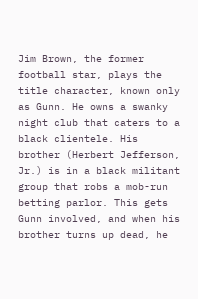Jim Brown, the former football star, plays the title character, known only as Gunn. He owns a swanky night club that caters to a black clientele. His brother (Herbert Jefferson, Jr.) is in a black militant group that robs a mob-run betting parlor. This gets Gunn involved, and when his brother turns up dead, he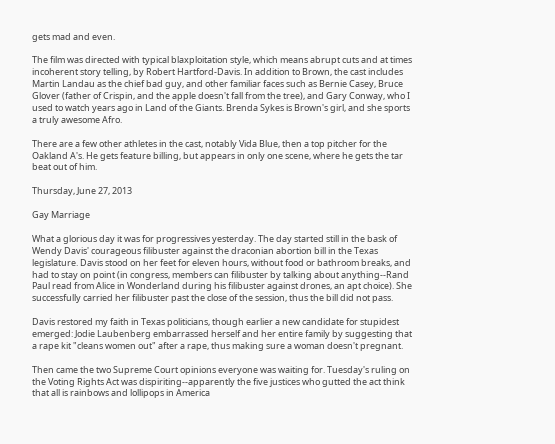gets mad and even.

The film was directed with typical blaxploitation style, which means abrupt cuts and at times incoherent story telling, by Robert Hartford-Davis. In addition to Brown, the cast includes Martin Landau as the chief bad guy, and other familiar faces such as Bernie Casey, Bruce Glover (father of Crispin, and the apple doesn't fall from the tree), and Gary Conway, who I used to watch years ago in Land of the Giants. Brenda Sykes is Brown's girl, and she sports a truly awesome Afro.

There are a few other athletes in the cast, notably Vida Blue, then a top pitcher for the Oakland A's. He gets feature billing, but appears in only one scene, where he gets the tar beat out of him.

Thursday, June 27, 2013

Gay Marriage

What a glorious day it was for progressives yesterday. The day started still in the bask of Wendy Davis' courageous filibuster against the draconian abortion bill in the Texas legislature. Davis stood on her feet for eleven hours, without food or bathroom breaks, and had to stay on point (in congress, members can filibuster by talking about anything--Rand Paul read from Alice in Wonderland during his filibuster against drones, an apt choice). She successfully carried her filibuster past the close of the session, thus the bill did not pass.

Davis restored my faith in Texas politicians, though earlier a new candidate for stupidest emerged: Jodie Laubenberg embarrassed herself and her entire family by suggesting that a rape kit "cleans women out" after a rape, thus making sure a woman doesn't pregnant.

Then came the two Supreme Court opinions everyone was waiting for. Tuesday's ruling on the Voting Rights Act was dispiriting--apparently the five justices who gutted the act think that all is rainbows and lollipops in America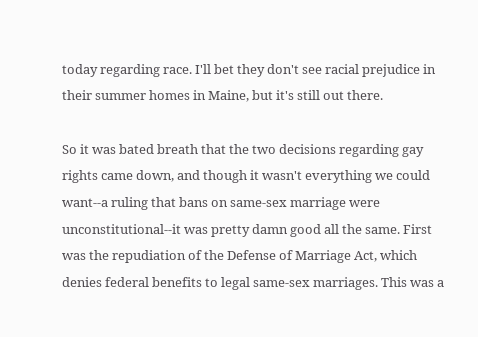today regarding race. I'll bet they don't see racial prejudice in their summer homes in Maine, but it's still out there.

So it was bated breath that the two decisions regarding gay rights came down, and though it wasn't everything we could want--a ruling that bans on same-sex marriage were unconstitutional--it was pretty damn good all the same. First was the repudiation of the Defense of Marriage Act, which denies federal benefits to legal same-sex marriages. This was a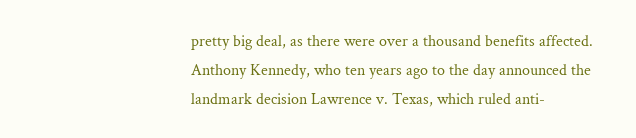pretty big deal, as there were over a thousand benefits affected. Anthony Kennedy, who ten years ago to the day announced the landmark decision Lawrence v. Texas, which ruled anti-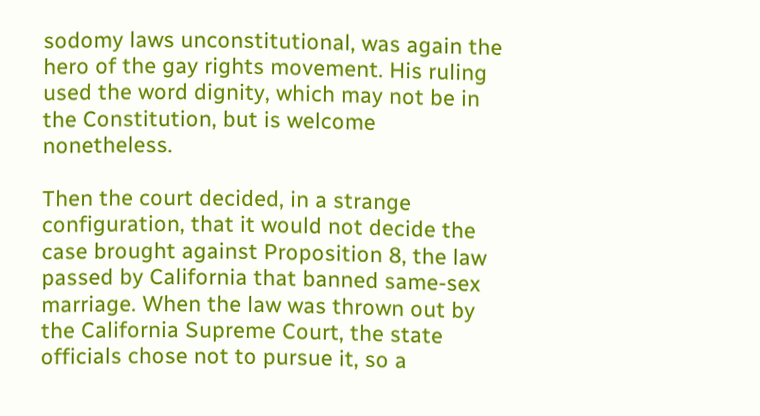sodomy laws unconstitutional, was again the hero of the gay rights movement. His ruling used the word dignity, which may not be in the Constitution, but is welcome nonetheless.

Then the court decided, in a strange configuration, that it would not decide the case brought against Proposition 8, the law passed by California that banned same-sex marriage. When the law was thrown out by the California Supreme Court, the state officials chose not to pursue it, so a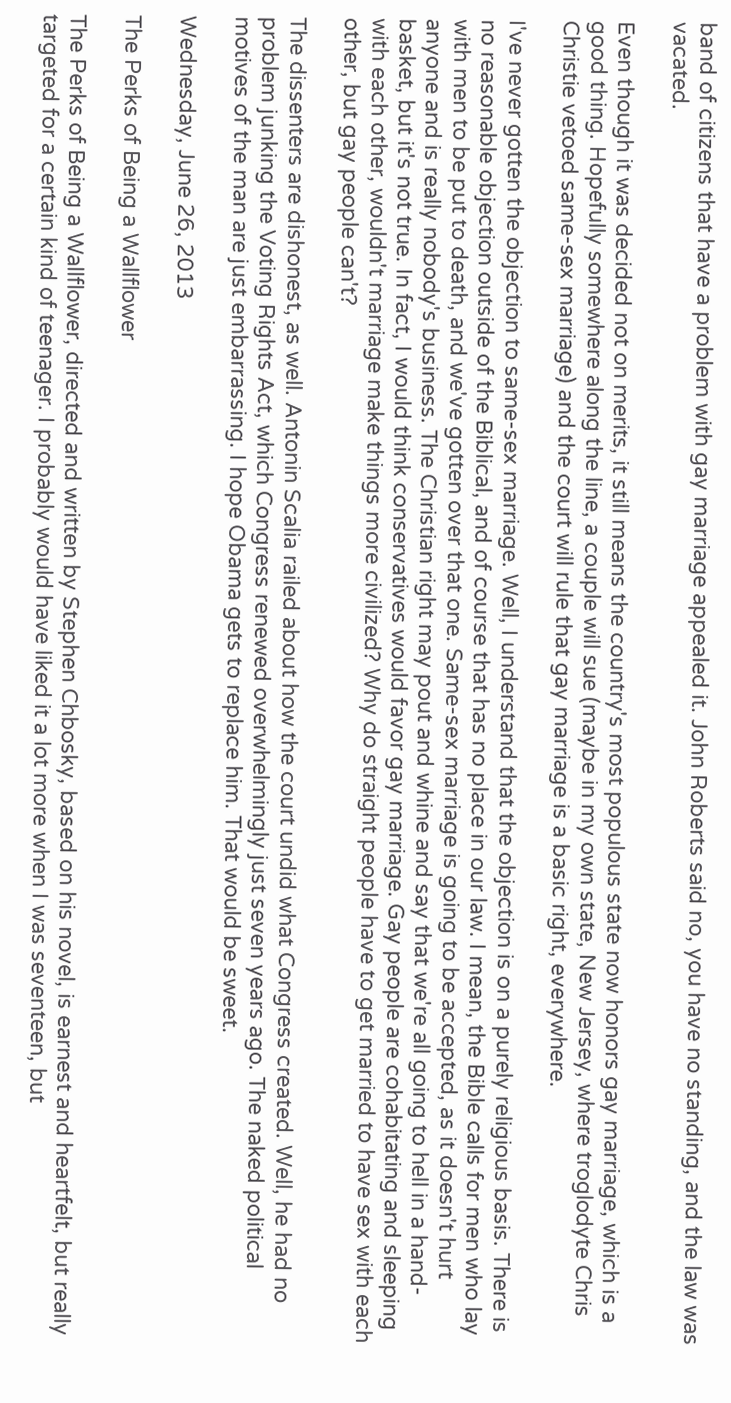band of citizens that have a problem with gay marriage appealed it. John Roberts said no, you have no standing, and the law was vacated.

Even though it was decided not on merits, it still means the country's most populous state now honors gay marriage, which is a good thing. Hopefully somewhere along the line, a couple will sue (maybe in my own state, New Jersey, where troglodyte Chris Christie vetoed same-sex marriage) and the court will rule that gay marriage is a basic right, everywhere.

I've never gotten the objection to same-sex marriage. Well, I understand that the objection is on a purely religious basis. There is no reasonable objection outside of the Biblical, and of course that has no place in our law. I mean, the Bible calls for men who lay with men to be put to death, and we've gotten over that one. Same-sex marriage is going to be accepted, as it doesn't hurt anyone and is really nobody's business. The Christian right may pout and whine and say that we're all going to hell in a hand-basket, but it's not true. In fact, I would think conservatives would favor gay marriage. Gay people are cohabitating and sleeping with each other, wouldn't marriage make things more civilized? Why do straight people have to get married to have sex with each other, but gay people can't?

The dissenters are dishonest, as well. Antonin Scalia railed about how the court undid what Congress created. Well, he had no problem junking the Voting Rights Act, which Congress renewed overwhelmingly just seven years ago. The naked political motives of the man are just embarrassing. I hope Obama gets to replace him. That would be sweet.

Wednesday, June 26, 2013

The Perks of Being a Wallflower

The Perks of Being a Wallflower, directed and written by Stephen Chbosky, based on his novel, is earnest and heartfelt, but really targeted for a certain kind of teenager. I probably would have liked it a lot more when I was seventeen, but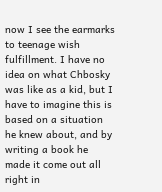now I see the earmarks to teenage wish fulfillment. I have no idea on what Chbosky was like as a kid, but I have to imagine this is based on a situation he knew about, and by writing a book he made it come out all right in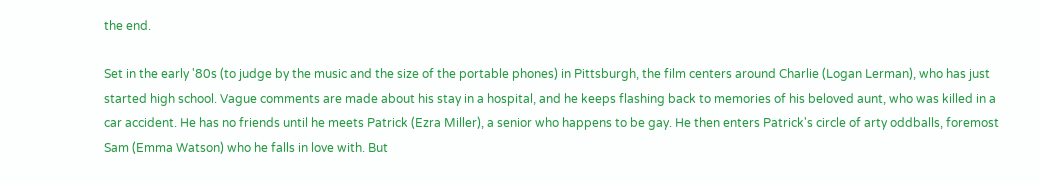the end.

Set in the early '80s (to judge by the music and the size of the portable phones) in Pittsburgh, the film centers around Charlie (Logan Lerman), who has just started high school. Vague comments are made about his stay in a hospital, and he keeps flashing back to memories of his beloved aunt, who was killed in a car accident. He has no friends until he meets Patrick (Ezra Miller), a senior who happens to be gay. He then enters Patrick's circle of arty oddballs, foremost Sam (Emma Watson) who he falls in love with. But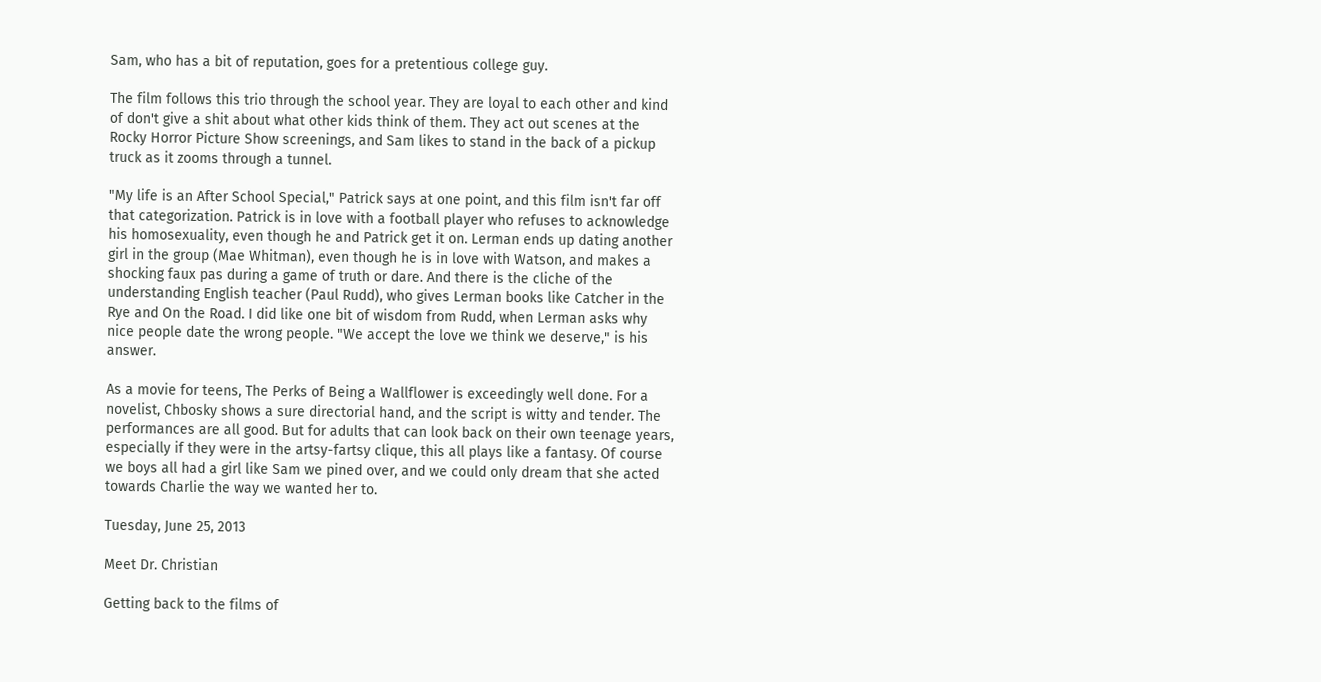Sam, who has a bit of reputation, goes for a pretentious college guy.

The film follows this trio through the school year. They are loyal to each other and kind of don't give a shit about what other kids think of them. They act out scenes at the Rocky Horror Picture Show screenings, and Sam likes to stand in the back of a pickup truck as it zooms through a tunnel.

"My life is an After School Special," Patrick says at one point, and this film isn't far off that categorization. Patrick is in love with a football player who refuses to acknowledge his homosexuality, even though he and Patrick get it on. Lerman ends up dating another girl in the group (Mae Whitman), even though he is in love with Watson, and makes a shocking faux pas during a game of truth or dare. And there is the cliche of the understanding English teacher (Paul Rudd), who gives Lerman books like Catcher in the Rye and On the Road. I did like one bit of wisdom from Rudd, when Lerman asks why nice people date the wrong people. "We accept the love we think we deserve," is his answer.

As a movie for teens, The Perks of Being a Wallflower is exceedingly well done. For a novelist, Chbosky shows a sure directorial hand, and the script is witty and tender. The performances are all good. But for adults that can look back on their own teenage years, especially if they were in the artsy-fartsy clique, this all plays like a fantasy. Of course we boys all had a girl like Sam we pined over, and we could only dream that she acted towards Charlie the way we wanted her to.

Tuesday, June 25, 2013

Meet Dr. Christian

Getting back to the films of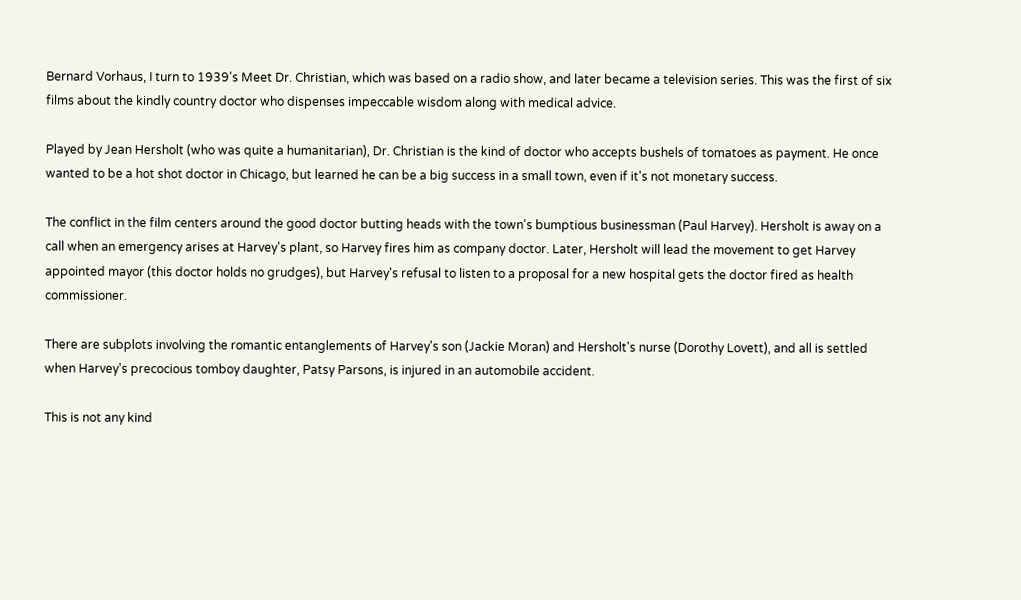Bernard Vorhaus, I turn to 1939's Meet Dr. Christian, which was based on a radio show, and later became a television series. This was the first of six films about the kindly country doctor who dispenses impeccable wisdom along with medical advice.

Played by Jean Hersholt (who was quite a humanitarian), Dr. Christian is the kind of doctor who accepts bushels of tomatoes as payment. He once wanted to be a hot shot doctor in Chicago, but learned he can be a big success in a small town, even if it's not monetary success.

The conflict in the film centers around the good doctor butting heads with the town's bumptious businessman (Paul Harvey). Hersholt is away on a call when an emergency arises at Harvey's plant, so Harvey fires him as company doctor. Later, Hersholt will lead the movement to get Harvey appointed mayor (this doctor holds no grudges), but Harvey's refusal to listen to a proposal for a new hospital gets the doctor fired as health commissioner.

There are subplots involving the romantic entanglements of Harvey's son (Jackie Moran) and Hersholt's nurse (Dorothy Lovett), and all is settled when Harvey's precocious tomboy daughter, Patsy Parsons, is injured in an automobile accident.

This is not any kind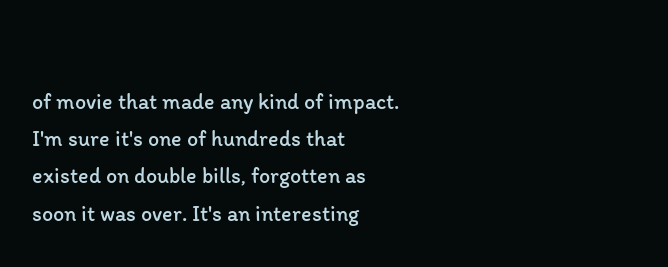of movie that made any kind of impact. I'm sure it's one of hundreds that existed on double bills, forgotten as soon it was over. It's an interesting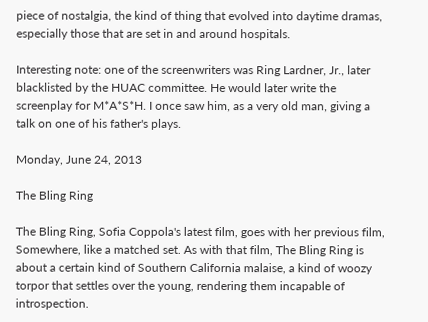piece of nostalgia, the kind of thing that evolved into daytime dramas, especially those that are set in and around hospitals.

Interesting note: one of the screenwriters was Ring Lardner, Jr., later blacklisted by the HUAC committee. He would later write the screenplay for M*A*S*H. I once saw him, as a very old man, giving a talk on one of his father's plays.

Monday, June 24, 2013

The Bling Ring

The Bling Ring, Sofia Coppola's latest film, goes with her previous film, Somewhere, like a matched set. As with that film, The Bling Ring is about a certain kind of Southern California malaise, a kind of woozy torpor that settles over the young, rendering them incapable of introspection.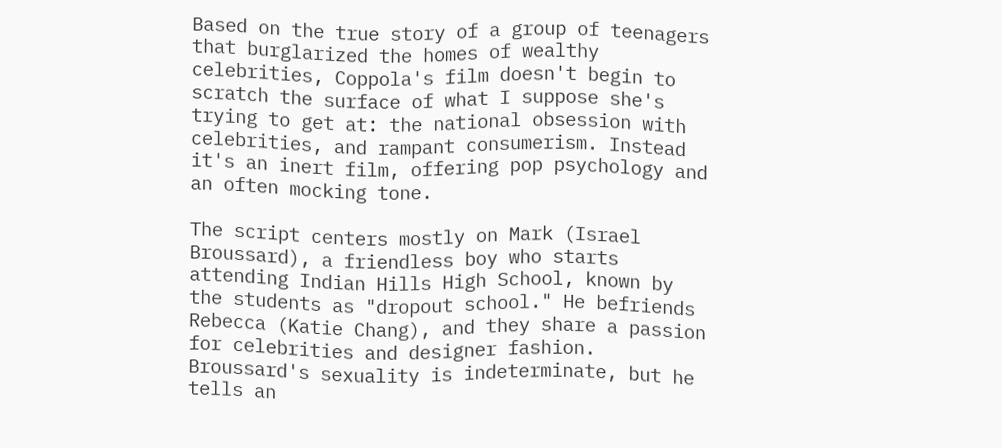Based on the true story of a group of teenagers that burglarized the homes of wealthy celebrities, Coppola's film doesn't begin to scratch the surface of what I suppose she's trying to get at: the national obsession with celebrities, and rampant consumerism. Instead it's an inert film, offering pop psychology and an often mocking tone.

The script centers mostly on Mark (Israel Broussard), a friendless boy who starts attending Indian Hills High School, known by the students as "dropout school." He befriends Rebecca (Katie Chang), and they share a passion for celebrities and designer fashion. Broussard's sexuality is indeterminate, but he tells an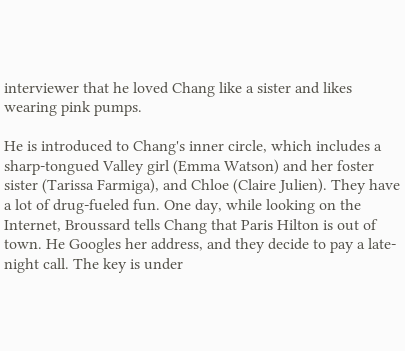interviewer that he loved Chang like a sister and likes wearing pink pumps.

He is introduced to Chang's inner circle, which includes a sharp-tongued Valley girl (Emma Watson) and her foster sister (Tarissa Farmiga), and Chloe (Claire Julien). They have a lot of drug-fueled fun. One day, while looking on the Internet, Broussard tells Chang that Paris Hilton is out of town. He Googles her address, and they decide to pay a late-night call. The key is under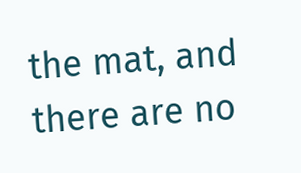the mat, and there are no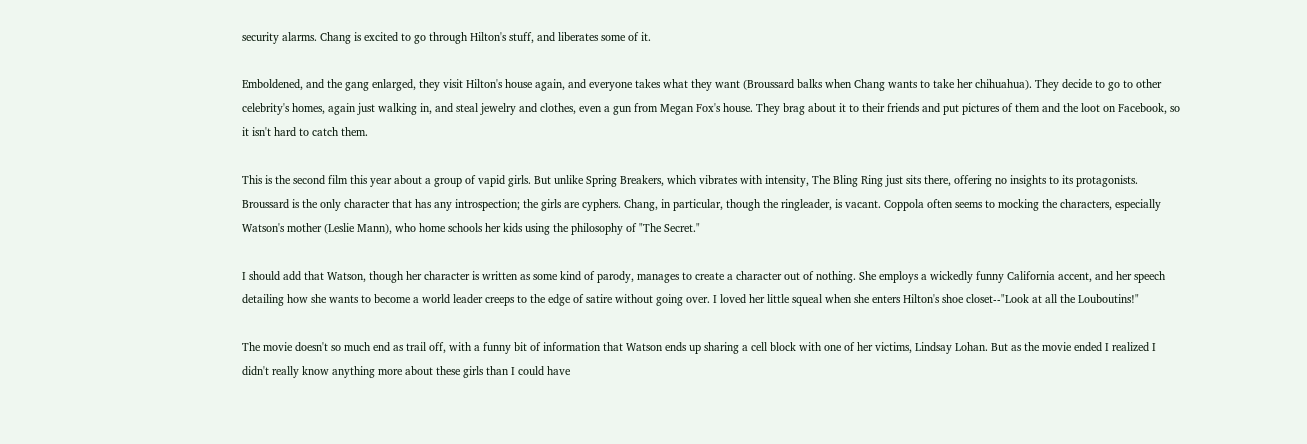security alarms. Chang is excited to go through Hilton's stuff, and liberates some of it.

Emboldened, and the gang enlarged, they visit Hilton's house again, and everyone takes what they want (Broussard balks when Chang wants to take her chihuahua). They decide to go to other celebrity's homes, again just walking in, and steal jewelry and clothes, even a gun from Megan Fox's house. They brag about it to their friends and put pictures of them and the loot on Facebook, so it isn't hard to catch them.

This is the second film this year about a group of vapid girls. But unlike Spring Breakers, which vibrates with intensity, The Bling Ring just sits there, offering no insights to its protagonists. Broussard is the only character that has any introspection; the girls are cyphers. Chang, in particular, though the ringleader, is vacant. Coppola often seems to mocking the characters, especially Watson's mother (Leslie Mann), who home schools her kids using the philosophy of "The Secret."

I should add that Watson, though her character is written as some kind of parody, manages to create a character out of nothing. She employs a wickedly funny California accent, and her speech detailing how she wants to become a world leader creeps to the edge of satire without going over. I loved her little squeal when she enters Hilton's shoe closet--"Look at all the Louboutins!"

The movie doesn't so much end as trail off, with a funny bit of information that Watson ends up sharing a cell block with one of her victims, Lindsay Lohan. But as the movie ended I realized I didn't really know anything more about these girls than I could have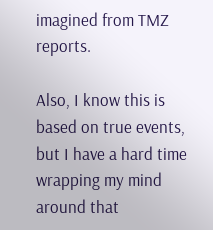imagined from TMZ reports.

Also, I know this is based on true events, but I have a hard time wrapping my mind around that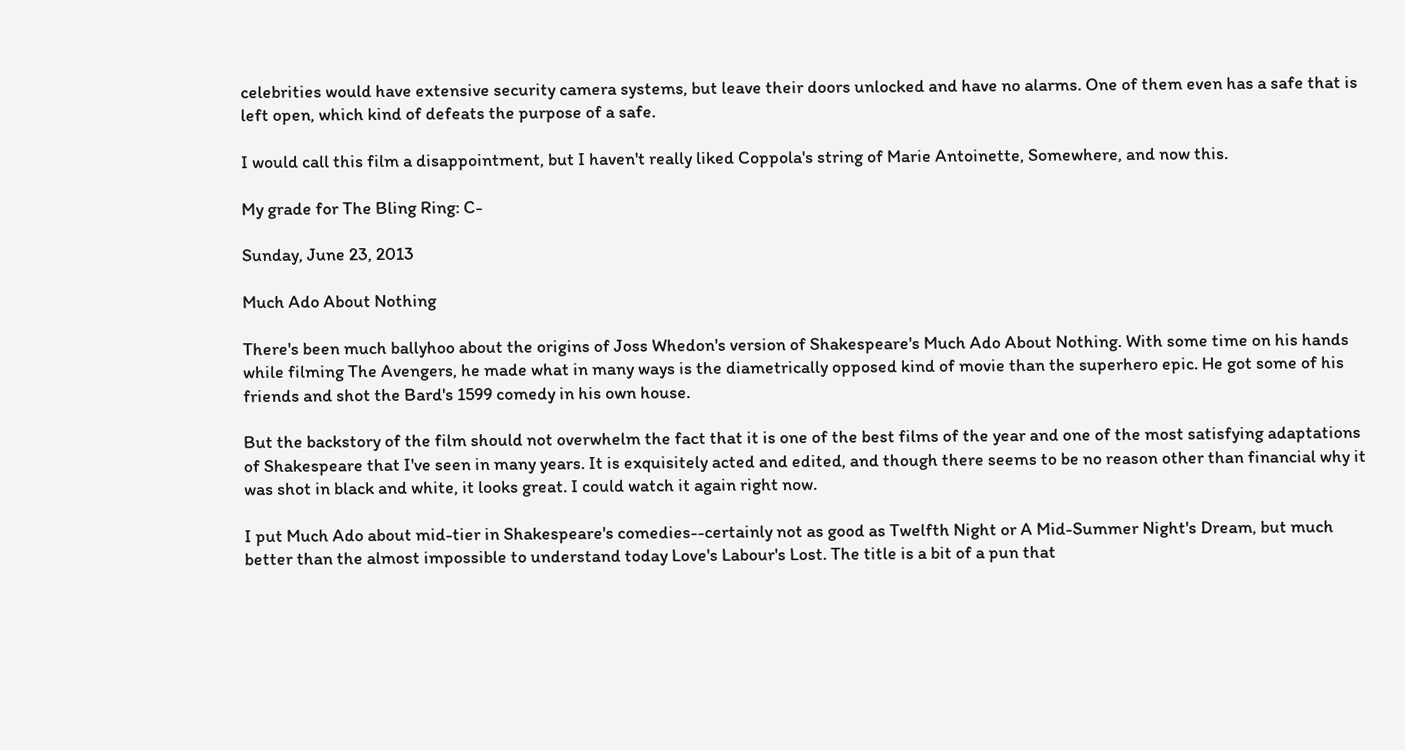celebrities would have extensive security camera systems, but leave their doors unlocked and have no alarms. One of them even has a safe that is left open, which kind of defeats the purpose of a safe.

I would call this film a disappointment, but I haven't really liked Coppola's string of Marie Antoinette, Somewhere, and now this.

My grade for The Bling Ring: C-

Sunday, June 23, 2013

Much Ado About Nothing

There's been much ballyhoo about the origins of Joss Whedon's version of Shakespeare's Much Ado About Nothing. With some time on his hands while filming The Avengers, he made what in many ways is the diametrically opposed kind of movie than the superhero epic. He got some of his friends and shot the Bard's 1599 comedy in his own house.

But the backstory of the film should not overwhelm the fact that it is one of the best films of the year and one of the most satisfying adaptations of Shakespeare that I've seen in many years. It is exquisitely acted and edited, and though there seems to be no reason other than financial why it was shot in black and white, it looks great. I could watch it again right now.

I put Much Ado about mid-tier in Shakespeare's comedies--certainly not as good as Twelfth Night or A Mid-Summer Night's Dream, but much better than the almost impossible to understand today Love's Labour's Lost. The title is a bit of a pun that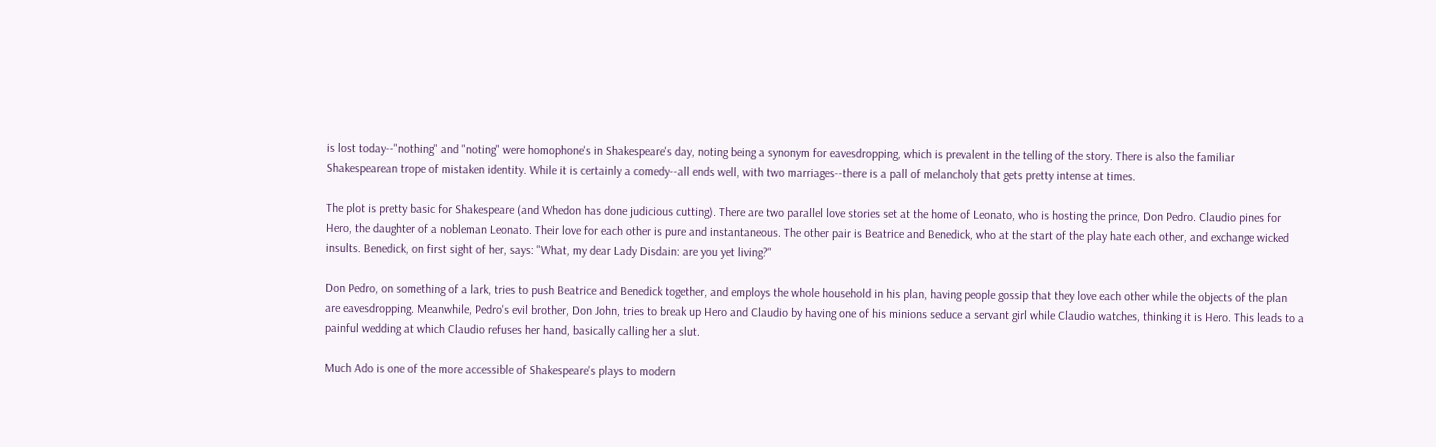is lost today--"nothing" and "noting" were homophone's in Shakespeare's day, noting being a synonym for eavesdropping, which is prevalent in the telling of the story. There is also the familiar Shakespearean trope of mistaken identity. While it is certainly a comedy--all ends well, with two marriages--there is a pall of melancholy that gets pretty intense at times.

The plot is pretty basic for Shakespeare (and Whedon has done judicious cutting). There are two parallel love stories set at the home of Leonato, who is hosting the prince, Don Pedro. Claudio pines for Hero, the daughter of a nobleman Leonato. Their love for each other is pure and instantaneous. The other pair is Beatrice and Benedick, who at the start of the play hate each other, and exchange wicked insults. Benedick, on first sight of her, says: "What, my dear Lady Disdain: are you yet living?"

Don Pedro, on something of a lark, tries to push Beatrice and Benedick together, and employs the whole household in his plan, having people gossip that they love each other while the objects of the plan are eavesdropping. Meanwhile, Pedro's evil brother, Don John, tries to break up Hero and Claudio by having one of his minions seduce a servant girl while Claudio watches, thinking it is Hero. This leads to a painful wedding at which Claudio refuses her hand, basically calling her a slut.

Much Ado is one of the more accessible of Shakespeare's plays to modern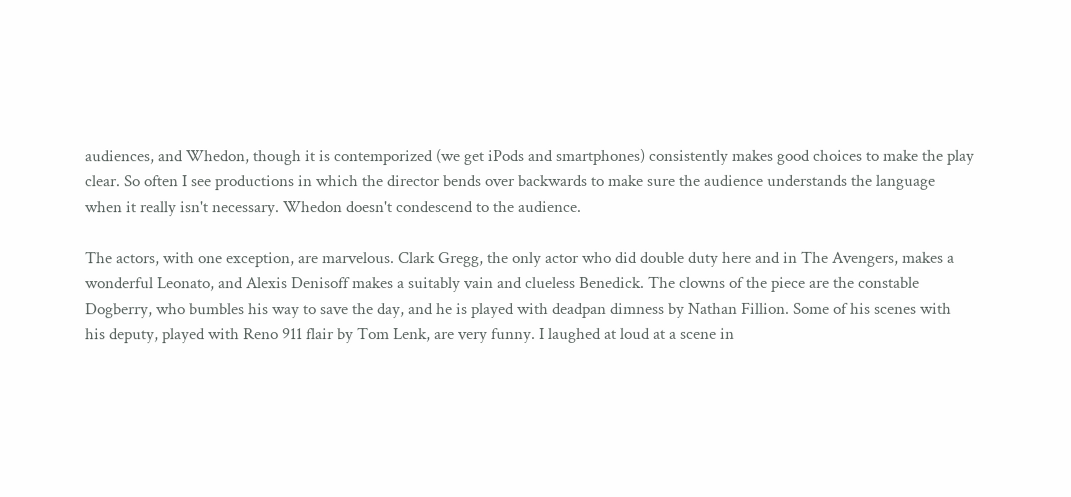audiences, and Whedon, though it is contemporized (we get iPods and smartphones) consistently makes good choices to make the play clear. So often I see productions in which the director bends over backwards to make sure the audience understands the language when it really isn't necessary. Whedon doesn't condescend to the audience.

The actors, with one exception, are marvelous. Clark Gregg, the only actor who did double duty here and in The Avengers, makes a wonderful Leonato, and Alexis Denisoff makes a suitably vain and clueless Benedick. The clowns of the piece are the constable Dogberry, who bumbles his way to save the day, and he is played with deadpan dimness by Nathan Fillion. Some of his scenes with his deputy, played with Reno 911 flair by Tom Lenk, are very funny. I laughed at loud at a scene in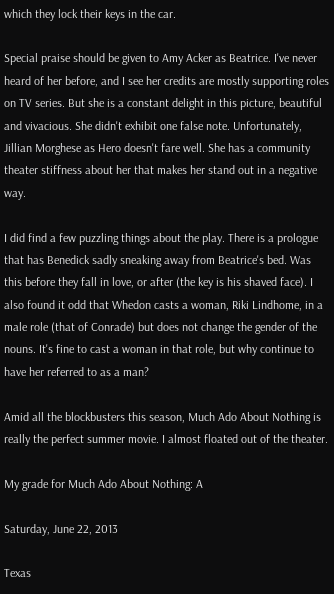which they lock their keys in the car.

Special praise should be given to Amy Acker as Beatrice. I've never heard of her before, and I see her credits are mostly supporting roles on TV series. But she is a constant delight in this picture, beautiful and vivacious. She didn't exhibit one false note. Unfortunately, Jillian Morghese as Hero doesn't fare well. She has a community theater stiffness about her that makes her stand out in a negative way.

I did find a few puzzling things about the play. There is a prologue that has Benedick sadly sneaking away from Beatrice's bed. Was this before they fall in love, or after (the key is his shaved face). I also found it odd that Whedon casts a woman, Riki Lindhome, in a male role (that of Conrade) but does not change the gender of the nouns. It's fine to cast a woman in that role, but why continue to have her referred to as a man?

Amid all the blockbusters this season, Much Ado About Nothing is really the perfect summer movie. I almost floated out of the theater.

My grade for Much Ado About Nothing: A

Saturday, June 22, 2013

Texas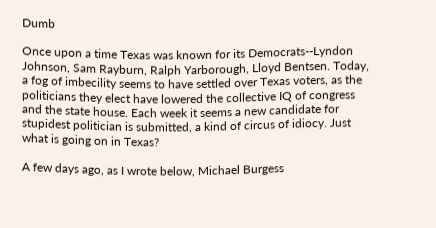Dumb

Once upon a time Texas was known for its Democrats--Lyndon Johnson, Sam Rayburn, Ralph Yarborough, Lloyd Bentsen. Today, a fog of imbecility seems to have settled over Texas voters, as the politicians they elect have lowered the collective IQ of congress and the state house. Each week it seems a new candidate for stupidest politician is submitted, a kind of circus of idiocy. Just what is going on in Texas?

A few days ago, as I wrote below, Michael Burgess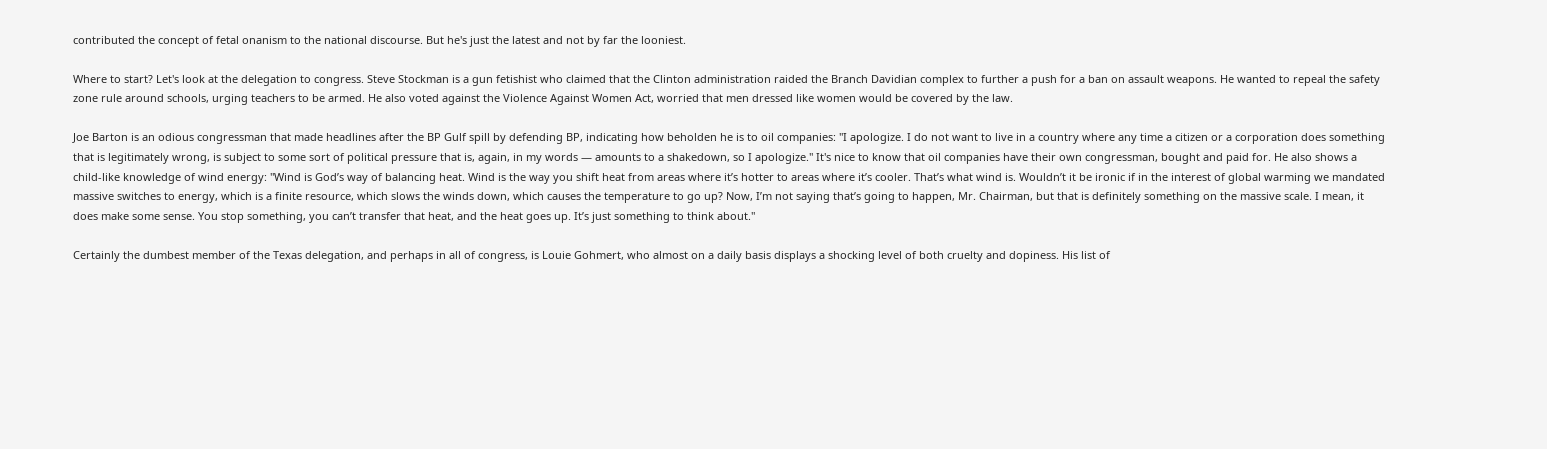contributed the concept of fetal onanism to the national discourse. But he's just the latest and not by far the looniest.

Where to start? Let's look at the delegation to congress. Steve Stockman is a gun fetishist who claimed that the Clinton administration raided the Branch Davidian complex to further a push for a ban on assault weapons. He wanted to repeal the safety zone rule around schools, urging teachers to be armed. He also voted against the Violence Against Women Act, worried that men dressed like women would be covered by the law.

Joe Barton is an odious congressman that made headlines after the BP Gulf spill by defending BP, indicating how beholden he is to oil companies: "I apologize. I do not want to live in a country where any time a citizen or a corporation does something that is legitimately wrong, is subject to some sort of political pressure that is, again, in my words — amounts to a shakedown, so I apologize." It's nice to know that oil companies have their own congressman, bought and paid for. He also shows a child-like knowledge of wind energy: "Wind is God’s way of balancing heat. Wind is the way you shift heat from areas where it’s hotter to areas where it’s cooler. That’s what wind is. Wouldn’t it be ironic if in the interest of global warming we mandated massive switches to energy, which is a finite resource, which slows the winds down, which causes the temperature to go up? Now, I’m not saying that’s going to happen, Mr. Chairman, but that is definitely something on the massive scale. I mean, it does make some sense. You stop something, you can’t transfer that heat, and the heat goes up. It’s just something to think about."

Certainly the dumbest member of the Texas delegation, and perhaps in all of congress, is Louie Gohmert, who almost on a daily basis displays a shocking level of both cruelty and dopiness. His list of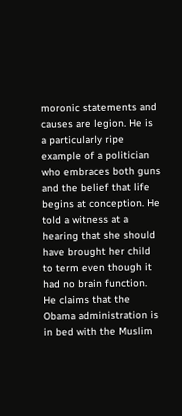moronic statements and causes are legion. He is a particularly ripe example of a politician who embraces both guns and the belief that life begins at conception. He told a witness at a hearing that she should have brought her child to term even though it had no brain function. He claims that the Obama administration is in bed with the Muslim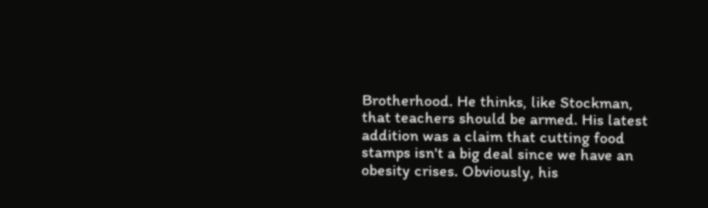Brotherhood. He thinks, like Stockman, that teachers should be armed. His latest addition was a claim that cutting food stamps isn't a big deal since we have an obesity crises. Obviously, his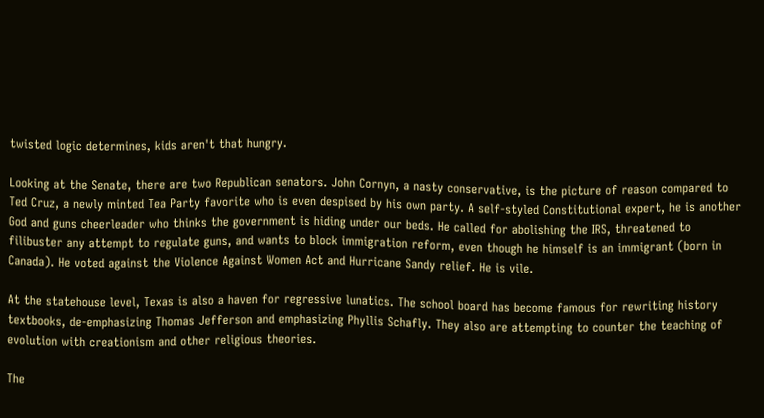twisted logic determines, kids aren't that hungry.

Looking at the Senate, there are two Republican senators. John Cornyn, a nasty conservative, is the picture of reason compared to Ted Cruz, a newly minted Tea Party favorite who is even despised by his own party. A self-styled Constitutional expert, he is another God and guns cheerleader who thinks the government is hiding under our beds. He called for abolishing the IRS, threatened to filibuster any attempt to regulate guns, and wants to block immigration reform, even though he himself is an immigrant (born in Canada). He voted against the Violence Against Women Act and Hurricane Sandy relief. He is vile.

At the statehouse level, Texas is also a haven for regressive lunatics. The school board has become famous for rewriting history textbooks, de-emphasizing Thomas Jefferson and emphasizing Phyllis Schafly. They also are attempting to counter the teaching of evolution with creationism and other religious theories.

The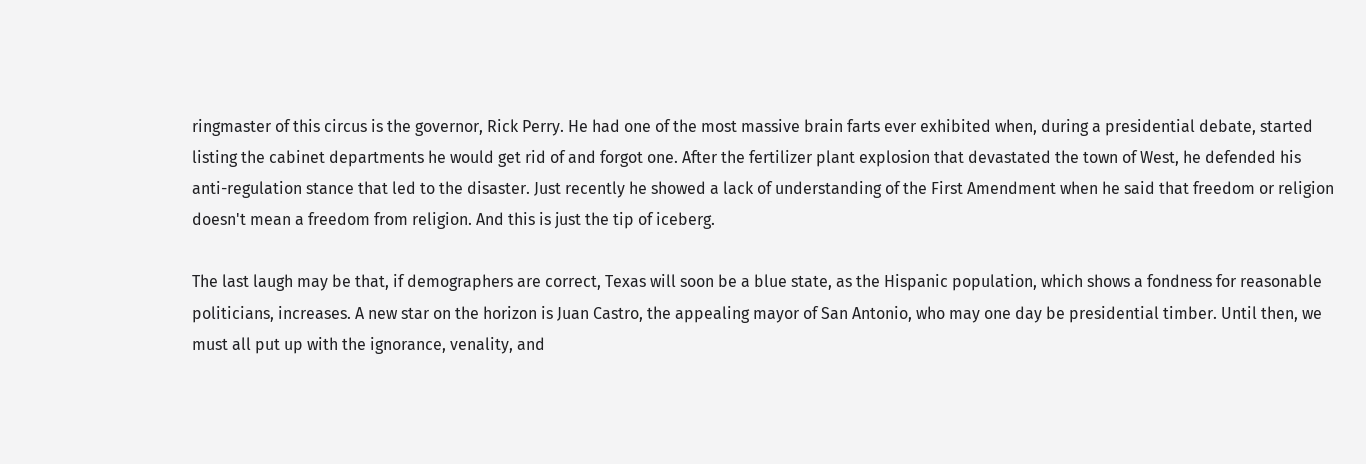ringmaster of this circus is the governor, Rick Perry. He had one of the most massive brain farts ever exhibited when, during a presidential debate, started listing the cabinet departments he would get rid of and forgot one. After the fertilizer plant explosion that devastated the town of West, he defended his anti-regulation stance that led to the disaster. Just recently he showed a lack of understanding of the First Amendment when he said that freedom or religion doesn't mean a freedom from religion. And this is just the tip of iceberg.

The last laugh may be that, if demographers are correct, Texas will soon be a blue state, as the Hispanic population, which shows a fondness for reasonable politicians, increases. A new star on the horizon is Juan Castro, the appealing mayor of San Antonio, who may one day be presidential timber. Until then, we must all put up with the ignorance, venality, and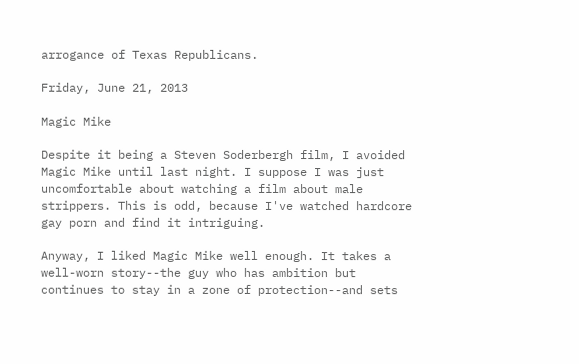arrogance of Texas Republicans.

Friday, June 21, 2013

Magic Mike

Despite it being a Steven Soderbergh film, I avoided Magic Mike until last night. I suppose I was just uncomfortable about watching a film about male strippers. This is odd, because I've watched hardcore gay porn and find it intriguing.

Anyway, I liked Magic Mike well enough. It takes a well-worn story--the guy who has ambition but continues to stay in a zone of protection--and sets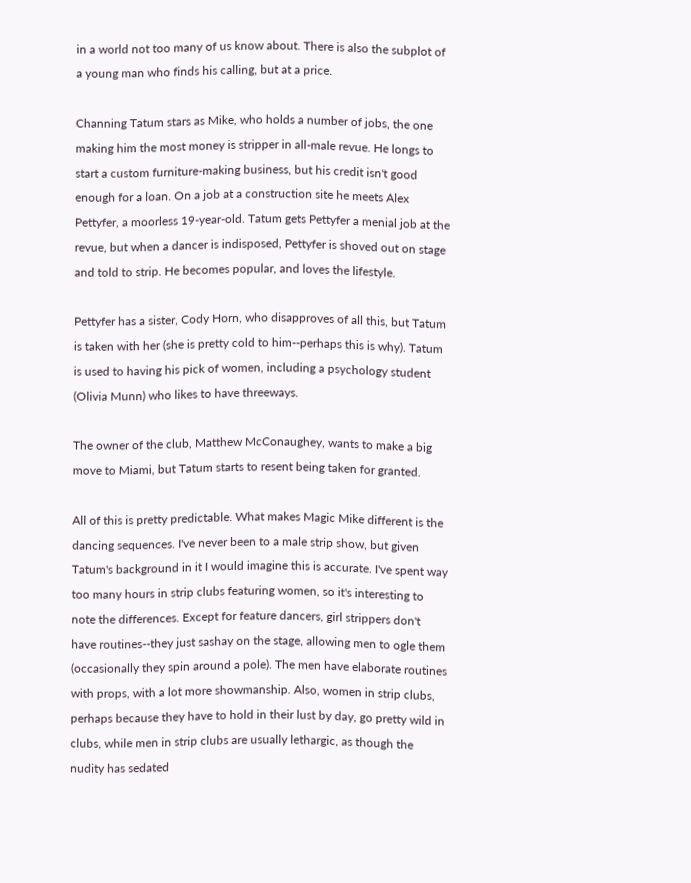in a world not too many of us know about. There is also the subplot of a young man who finds his calling, but at a price.

Channing Tatum stars as Mike, who holds a number of jobs, the one making him the most money is stripper in all-male revue. He longs to start a custom furniture-making business, but his credit isn't good enough for a loan. On a job at a construction site he meets Alex Pettyfer, a moorless 19-year-old. Tatum gets Pettyfer a menial job at the revue, but when a dancer is indisposed, Pettyfer is shoved out on stage and told to strip. He becomes popular, and loves the lifestyle.

Pettyfer has a sister, Cody Horn, who disapproves of all this, but Tatum is taken with her (she is pretty cold to him--perhaps this is why). Tatum is used to having his pick of women, including a psychology student (Olivia Munn) who likes to have threeways.

The owner of the club, Matthew McConaughey, wants to make a big move to Miami, but Tatum starts to resent being taken for granted.

All of this is pretty predictable. What makes Magic Mike different is the dancing sequences. I've never been to a male strip show, but given Tatum's background in it I would imagine this is accurate. I've spent way too many hours in strip clubs featuring women, so it's interesting to note the differences. Except for feature dancers, girl strippers don't have routines--they just sashay on the stage, allowing men to ogle them (occasionally they spin around a pole). The men have elaborate routines with props, with a lot more showmanship. Also, women in strip clubs, perhaps because they have to hold in their lust by day, go pretty wild in clubs, while men in strip clubs are usually lethargic, as though the nudity has sedated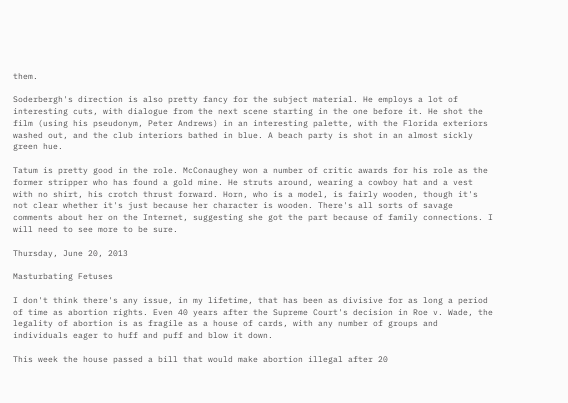them.

Soderbergh's direction is also pretty fancy for the subject material. He employs a lot of interesting cuts, with dialogue from the next scene starting in the one before it. He shot the film (using his pseudonym, Peter Andrews) in an interesting palette, with the Florida exteriors washed out, and the club interiors bathed in blue. A beach party is shot in an almost sickly green hue.

Tatum is pretty good in the role. McConaughey won a number of critic awards for his role as the former stripper who has found a gold mine. He struts around, wearing a cowboy hat and a vest with no shirt, his crotch thrust forward. Horn, who is a model, is fairly wooden, though it's not clear whether it's just because her character is wooden. There's all sorts of savage comments about her on the Internet, suggesting she got the part because of family connections. I will need to see more to be sure.

Thursday, June 20, 2013

Masturbating Fetuses

I don't think there's any issue, in my lifetime, that has been as divisive for as long a period of time as abortion rights. Even 40 years after the Supreme Court's decision in Roe v. Wade, the legality of abortion is as fragile as a house of cards, with any number of groups and individuals eager to huff and puff and blow it down.

This week the house passed a bill that would make abortion illegal after 20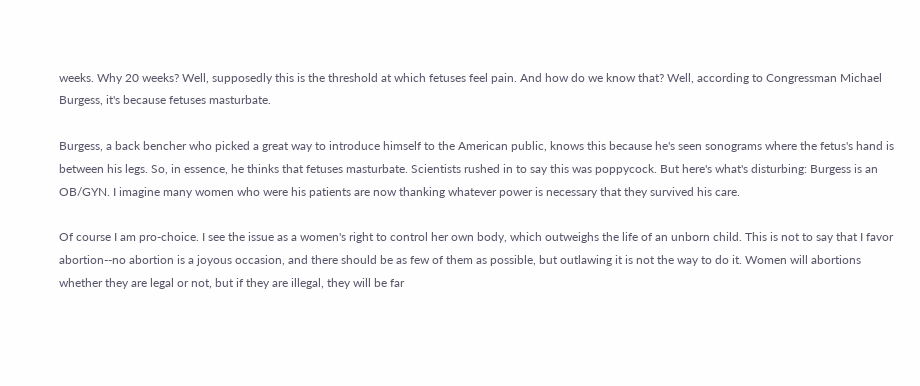weeks. Why 20 weeks? Well, supposedly this is the threshold at which fetuses feel pain. And how do we know that? Well, according to Congressman Michael Burgess, it's because fetuses masturbate.

Burgess, a back bencher who picked a great way to introduce himself to the American public, knows this because he's seen sonograms where the fetus's hand is between his legs. So, in essence, he thinks that fetuses masturbate. Scientists rushed in to say this was poppycock. But here's what's disturbing: Burgess is an OB/GYN. I imagine many women who were his patients are now thanking whatever power is necessary that they survived his care.

Of course I am pro-choice. I see the issue as a women's right to control her own body, which outweighs the life of an unborn child. This is not to say that I favor abortion--no abortion is a joyous occasion, and there should be as few of them as possible, but outlawing it is not the way to do it. Women will abortions whether they are legal or not, but if they are illegal, they will be far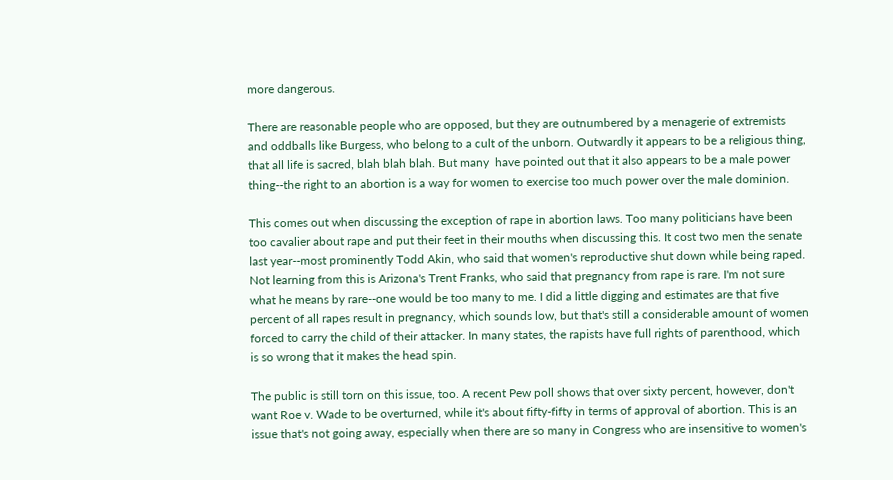more dangerous.

There are reasonable people who are opposed, but they are outnumbered by a menagerie of extremists and oddballs like Burgess, who belong to a cult of the unborn. Outwardly it appears to be a religious thing, that all life is sacred, blah blah blah. But many  have pointed out that it also appears to be a male power thing--the right to an abortion is a way for women to exercise too much power over the male dominion.

This comes out when discussing the exception of rape in abortion laws. Too many politicians have been too cavalier about rape and put their feet in their mouths when discussing this. It cost two men the senate last year--most prominently Todd Akin, who said that women's reproductive shut down while being raped. Not learning from this is Arizona's Trent Franks, who said that pregnancy from rape is rare. I'm not sure what he means by rare--one would be too many to me. I did a little digging and estimates are that five percent of all rapes result in pregnancy, which sounds low, but that's still a considerable amount of women forced to carry the child of their attacker. In many states, the rapists have full rights of parenthood, which is so wrong that it makes the head spin.

The public is still torn on this issue, too. A recent Pew poll shows that over sixty percent, however, don't want Roe v. Wade to be overturned, while it's about fifty-fifty in terms of approval of abortion. This is an issue that's not going away, especially when there are so many in Congress who are insensitive to women's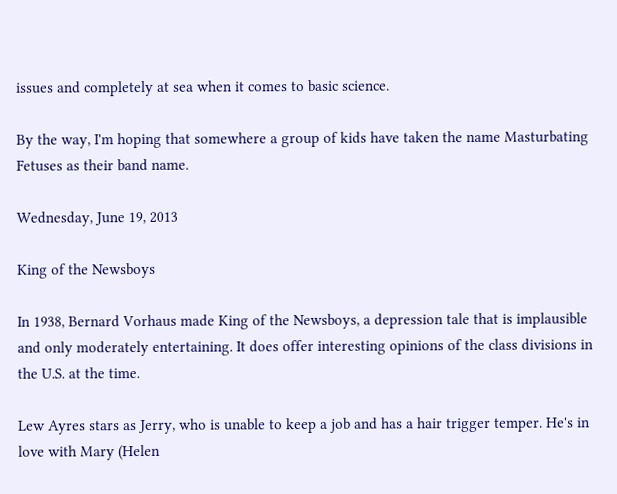issues and completely at sea when it comes to basic science.

By the way, I'm hoping that somewhere a group of kids have taken the name Masturbating Fetuses as their band name.

Wednesday, June 19, 2013

King of the Newsboys

In 1938, Bernard Vorhaus made King of the Newsboys, a depression tale that is implausible and only moderately entertaining. It does offer interesting opinions of the class divisions in the U.S. at the time.

Lew Ayres stars as Jerry, who is unable to keep a job and has a hair trigger temper. He's in love with Mary (Helen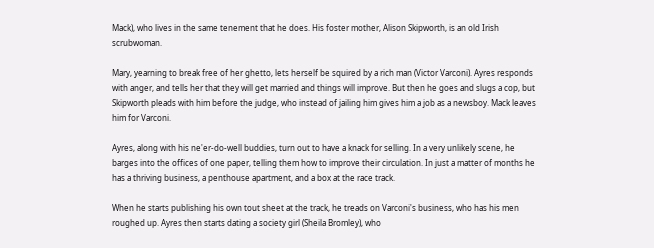Mack), who lives in the same tenement that he does. His foster mother, Alison Skipworth, is an old Irish scrubwoman.

Mary, yearning to break free of her ghetto, lets herself be squired by a rich man (Victor Varconi). Ayres responds with anger, and tells her that they will get married and things will improve. But then he goes and slugs a cop, but Skipworth pleads with him before the judge, who instead of jailing him gives him a job as a newsboy. Mack leaves him for Varconi.

Ayres, along with his ne'er-do-well buddies, turn out to have a knack for selling. In a very unlikely scene, he barges into the offices of one paper, telling them how to improve their circulation. In just a matter of months he has a thriving business, a penthouse apartment, and a box at the race track.

When he starts publishing his own tout sheet at the track, he treads on Varconi's business, who has his men roughed up. Ayres then starts dating a society girl (Sheila Bromley), who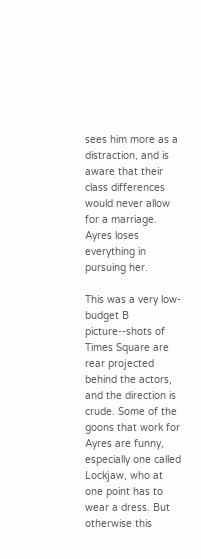sees him more as a distraction, and is aware that their class differences would never allow for a marriage. Ayres loses everything in pursuing her.

This was a very low-budget B picture--shots of Times Square are rear projected behind the actors, and the direction is crude. Some of the goons that work for Ayres are funny, especially one called Lockjaw, who at one point has to wear a dress. But otherwise this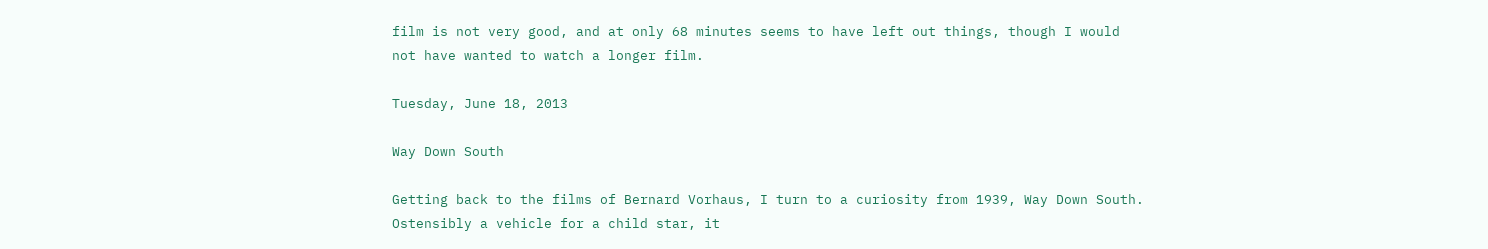film is not very good, and at only 68 minutes seems to have left out things, though I would not have wanted to watch a longer film.

Tuesday, June 18, 2013

Way Down South

Getting back to the films of Bernard Vorhaus, I turn to a curiosity from 1939, Way Down South. Ostensibly a vehicle for a child star, it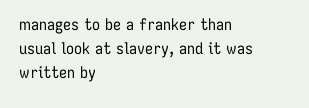manages to be a franker than usual look at slavery, and it was written by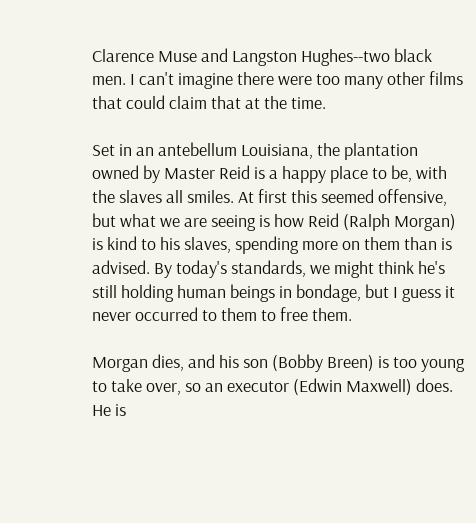Clarence Muse and Langston Hughes--two black men. I can't imagine there were too many other films that could claim that at the time.

Set in an antebellum Louisiana, the plantation owned by Master Reid is a happy place to be, with the slaves all smiles. At first this seemed offensive, but what we are seeing is how Reid (Ralph Morgan) is kind to his slaves, spending more on them than is advised. By today's standards, we might think he's still holding human beings in bondage, but I guess it never occurred to them to free them.

Morgan dies, and his son (Bobby Breen) is too young to take over, so an executor (Edwin Maxwell) does. He is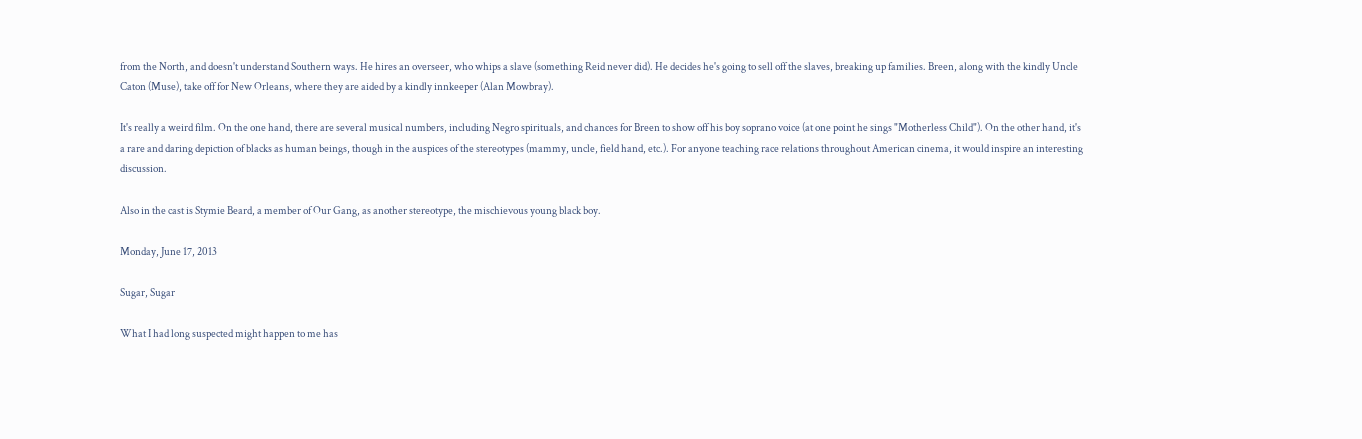from the North, and doesn't understand Southern ways. He hires an overseer, who whips a slave (something Reid never did). He decides he's going to sell off the slaves, breaking up families. Breen, along with the kindly Uncle Caton (Muse), take off for New Orleans, where they are aided by a kindly innkeeper (Alan Mowbray).

It's really a weird film. On the one hand, there are several musical numbers, including Negro spirituals, and chances for Breen to show off his boy soprano voice (at one point he sings "Motherless Child"). On the other hand, it's a rare and daring depiction of blacks as human beings, though in the auspices of the stereotypes (mammy, uncle, field hand, etc.). For anyone teaching race relations throughout American cinema, it would inspire an interesting discussion.

Also in the cast is Stymie Beard, a member of Our Gang, as another stereotype, the mischievous young black boy.

Monday, June 17, 2013

Sugar, Sugar

What I had long suspected might happen to me has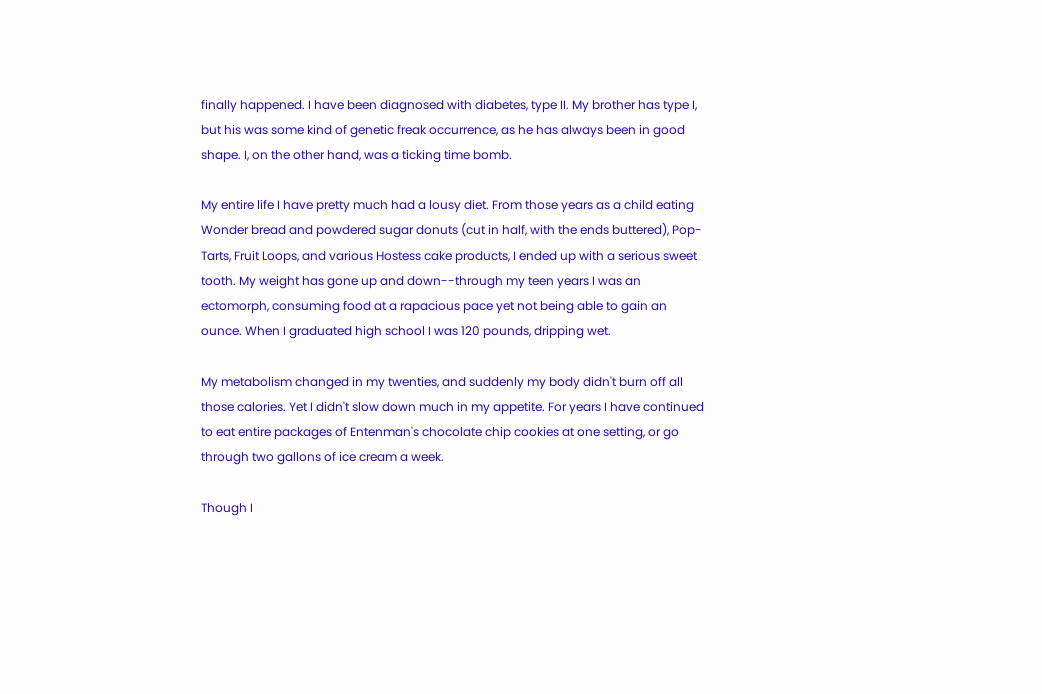finally happened. I have been diagnosed with diabetes, type II. My brother has type I, but his was some kind of genetic freak occurrence, as he has always been in good shape. I, on the other hand, was a ticking time bomb.

My entire life I have pretty much had a lousy diet. From those years as a child eating Wonder bread and powdered sugar donuts (cut in half, with the ends buttered), Pop-Tarts, Fruit Loops, and various Hostess cake products, I ended up with a serious sweet tooth. My weight has gone up and down--through my teen years I was an ectomorph, consuming food at a rapacious pace yet not being able to gain an ounce. When I graduated high school I was 120 pounds, dripping wet.

My metabolism changed in my twenties, and suddenly my body didn't burn off all those calories. Yet I didn't slow down much in my appetite. For years I have continued to eat entire packages of Entenman's chocolate chip cookies at one setting, or go through two gallons of ice cream a week.

Though I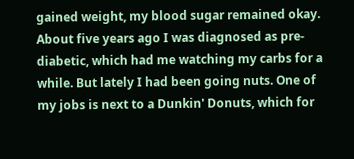gained weight, my blood sugar remained okay. About five years ago I was diagnosed as pre-diabetic, which had me watching my carbs for a while. But lately I had been going nuts. One of my jobs is next to a Dunkin' Donuts, which for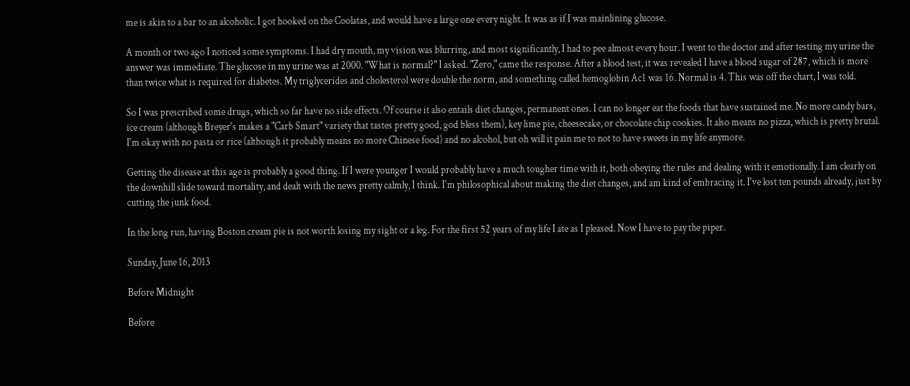me is akin to a bar to an alcoholic. I got hooked on the Coolatas, and would have a large one every night. It was as if I was mainlining glucose.

A month or two ago I noticed some symptoms. I had dry mouth, my vision was blurring, and most significantly, I had to pee almost every hour. I went to the doctor and after testing my urine the answer was immediate. The glucose in my urine was at 2000. "What is normal?" I asked. "Zero," came the response. After a blood test, it was revealed I have a blood sugar of 287, which is more than twice what is required for diabetes. My triglycerides and cholesterol were double the norm, and something called hemoglobin Ac1 was 16. Normal is 4. This was off the chart, I was told.

So I was prescribed some drugs, which so far have no side effects. Of course it also entails diet changes, permanent ones. I can no longer eat the foods that have sustained me. No more candy bars, ice cream (although Breyer's makes a "Carb Smart" variety that tastes pretty good, god bless them), key lime pie, cheesecake, or chocolate chip cookies. It also means no pizza, which is pretty brutal. I'm okay with no pasta or rice (although it probably means no more Chinese food) and no alcohol, but oh will it pain me to not to have sweets in my life anymore.

Getting the disease at this age is probably a good thing. If I were younger I would probably have a much tougher time with it, both obeying the rules and dealing with it emotionally. I am clearly on the downhill slide toward mortality, and dealt with the news pretty calmly, I think. I'm philosophical about making the diet changes, and am kind of embracing it. I've lost ten pounds already, just by cutting the junk food.

In the long run, having Boston cream pie is not worth losing my sight or a leg. For the first 52 years of my life I ate as I pleased. Now I have to pay the piper.

Sunday, June 16, 2013

Before Midnight

Before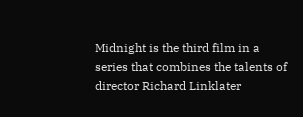Midnight is the third film in a series that combines the talents of director Richard Linklater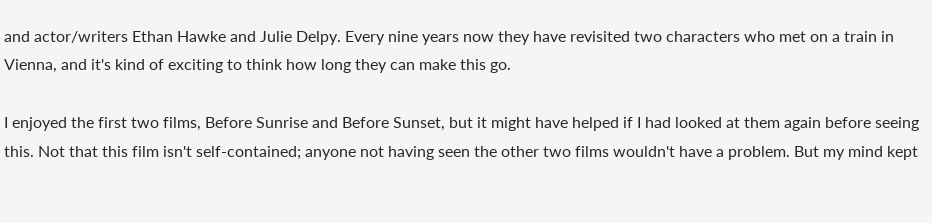and actor/writers Ethan Hawke and Julie Delpy. Every nine years now they have revisited two characters who met on a train in Vienna, and it's kind of exciting to think how long they can make this go.

I enjoyed the first two films, Before Sunrise and Before Sunset, but it might have helped if I had looked at them again before seeing this. Not that this film isn't self-contained; anyone not having seen the other two films wouldn't have a problem. But my mind kept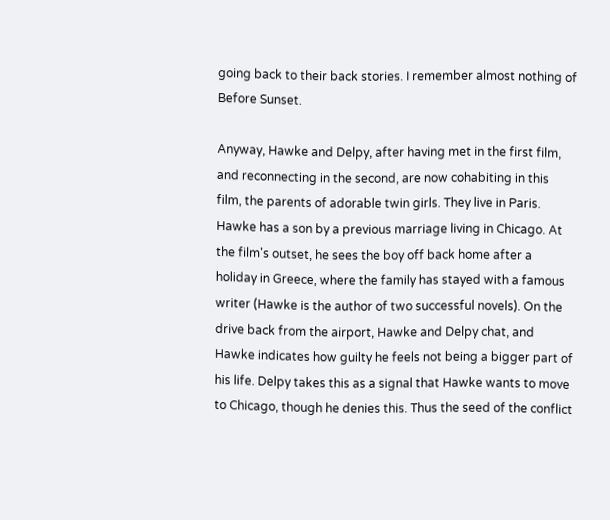going back to their back stories. I remember almost nothing of Before Sunset.

Anyway, Hawke and Delpy, after having met in the first film, and reconnecting in the second, are now cohabiting in this film, the parents of adorable twin girls. They live in Paris. Hawke has a son by a previous marriage living in Chicago. At the film's outset, he sees the boy off back home after a holiday in Greece, where the family has stayed with a famous writer (Hawke is the author of two successful novels). On the drive back from the airport, Hawke and Delpy chat, and Hawke indicates how guilty he feels not being a bigger part of his life. Delpy takes this as a signal that Hawke wants to move to Chicago, though he denies this. Thus the seed of the conflict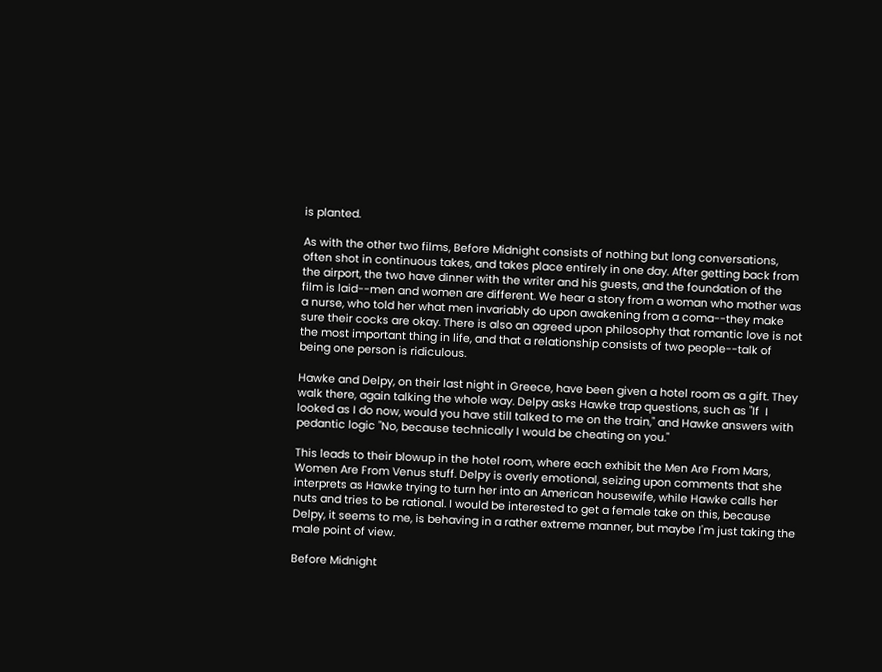is planted.

As with the other two films, Before Midnight consists of nothing but long conversations, often shot in continuous takes, and takes place entirely in one day. After getting back from the airport, the two have dinner with the writer and his guests, and the foundation of the film is laid--men and women are different. We hear a story from a woman who mother was a nurse, who told her what men invariably do upon awakening from a coma--they make sure their cocks are okay. There is also an agreed upon philosophy that romantic love is not the most important thing in life, and that a relationship consists of two people--talk of being one person is ridiculous.

Hawke and Delpy, on their last night in Greece, have been given a hotel room as a gift. They walk there, again talking the whole way. Delpy asks Hawke trap questions, such as "If  I looked as I do now, would you have still talked to me on the train," and Hawke answers with pedantic logic "No, because technically I would be cheating on you."

This leads to their blowup in the hotel room, where each exhibit the Men Are From Mars, Women Are From Venus stuff. Delpy is overly emotional, seizing upon comments that she interprets as Hawke trying to turn her into an American housewife, while Hawke calls her nuts and tries to be rational. I would be interested to get a female take on this, because Delpy, it seems to me, is behaving in a rather extreme manner, but maybe I'm just taking the male point of view.

Before Midnight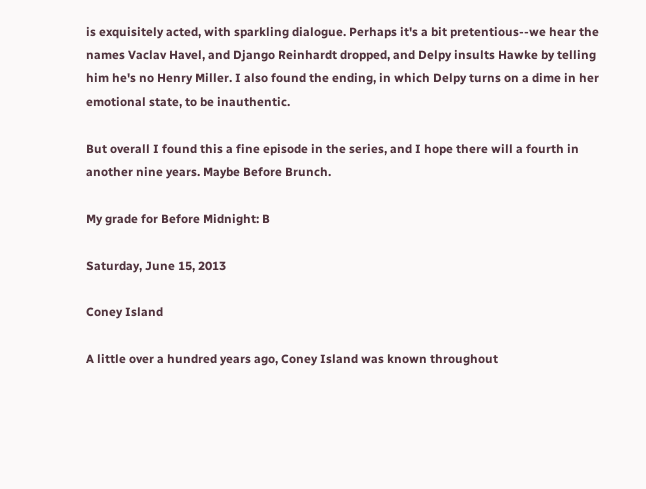is exquisitely acted, with sparkling dialogue. Perhaps it's a bit pretentious--we hear the names Vaclav Havel, and Django Reinhardt dropped, and Delpy insults Hawke by telling him he's no Henry Miller. I also found the ending, in which Delpy turns on a dime in her emotional state, to be inauthentic.

But overall I found this a fine episode in the series, and I hope there will a fourth in another nine years. Maybe Before Brunch.

My grade for Before Midnight: B

Saturday, June 15, 2013

Coney Island

A little over a hundred years ago, Coney Island was known throughout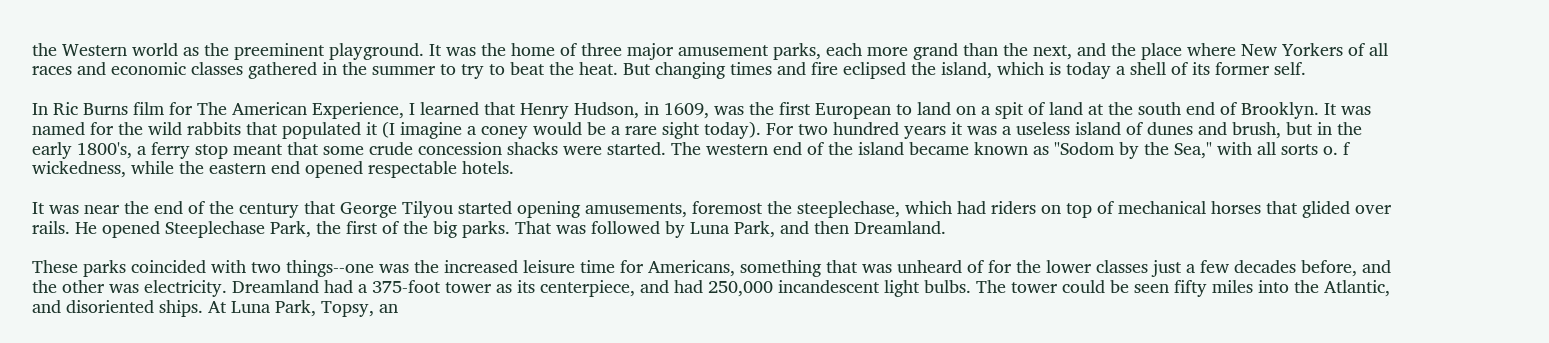the Western world as the preeminent playground. It was the home of three major amusement parks, each more grand than the next, and the place where New Yorkers of all races and economic classes gathered in the summer to try to beat the heat. But changing times and fire eclipsed the island, which is today a shell of its former self.

In Ric Burns film for The American Experience, I learned that Henry Hudson, in 1609, was the first European to land on a spit of land at the south end of Brooklyn. It was named for the wild rabbits that populated it (I imagine a coney would be a rare sight today). For two hundred years it was a useless island of dunes and brush, but in the early 1800's, a ferry stop meant that some crude concession shacks were started. The western end of the island became known as "Sodom by the Sea," with all sorts o. f wickedness, while the eastern end opened respectable hotels.

It was near the end of the century that George Tilyou started opening amusements, foremost the steeplechase, which had riders on top of mechanical horses that glided over rails. He opened Steeplechase Park, the first of the big parks. That was followed by Luna Park, and then Dreamland.

These parks coincided with two things--one was the increased leisure time for Americans, something that was unheard of for the lower classes just a few decades before, and the other was electricity. Dreamland had a 375-foot tower as its centerpiece, and had 250,000 incandescent light bulbs. The tower could be seen fifty miles into the Atlantic, and disoriented ships. At Luna Park, Topsy, an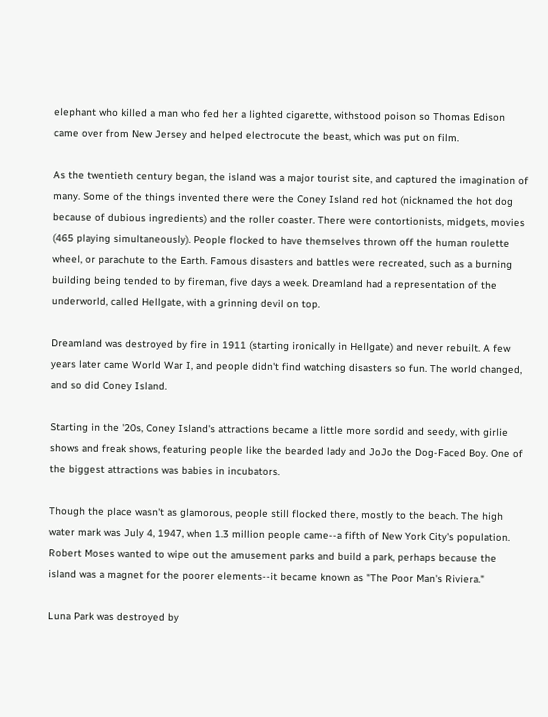elephant who killed a man who fed her a lighted cigarette, withstood poison so Thomas Edison came over from New Jersey and helped electrocute the beast, which was put on film.

As the twentieth century began, the island was a major tourist site, and captured the imagination of many. Some of the things invented there were the Coney Island red hot (nicknamed the hot dog because of dubious ingredients) and the roller coaster. There were contortionists, midgets, movies (465 playing simultaneously). People flocked to have themselves thrown off the human roulette wheel, or parachute to the Earth. Famous disasters and battles were recreated, such as a burning building being tended to by fireman, five days a week. Dreamland had a representation of the underworld, called Hellgate, with a grinning devil on top.

Dreamland was destroyed by fire in 1911 (starting ironically in Hellgate) and never rebuilt. A few years later came World War I, and people didn't find watching disasters so fun. The world changed, and so did Coney Island.

Starting in the '20s, Coney Island's attractions became a little more sordid and seedy, with girlie shows and freak shows, featuring people like the bearded lady and JoJo the Dog-Faced Boy. One of the biggest attractions was babies in incubators.

Though the place wasn't as glamorous, people still flocked there, mostly to the beach. The high water mark was July 4, 1947, when 1.3 million people came--a fifth of New York City's population. Robert Moses wanted to wipe out the amusement parks and build a park, perhaps because the island was a magnet for the poorer elements--it became known as "The Poor Man's Riviera."

Luna Park was destroyed by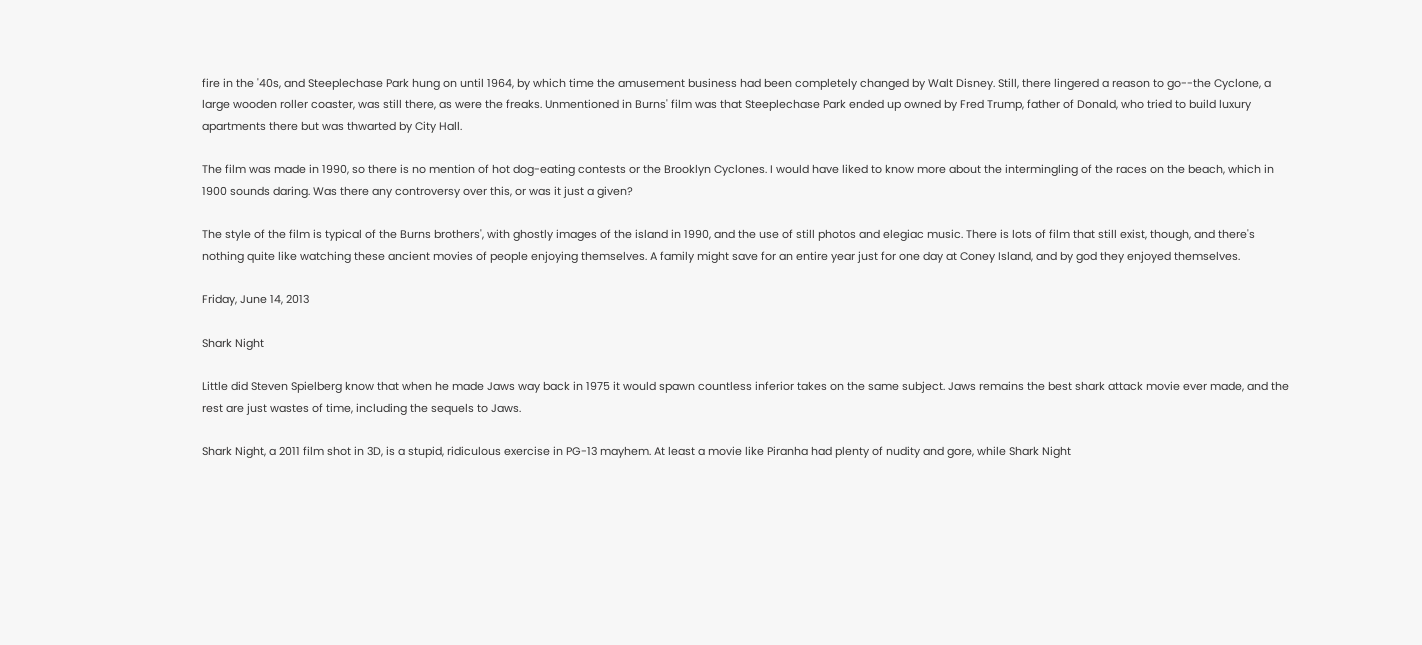fire in the '40s, and Steeplechase Park hung on until 1964, by which time the amusement business had been completely changed by Walt Disney. Still, there lingered a reason to go--the Cyclone, a large wooden roller coaster, was still there, as were the freaks. Unmentioned in Burns' film was that Steeplechase Park ended up owned by Fred Trump, father of Donald, who tried to build luxury apartments there but was thwarted by City Hall.

The film was made in 1990, so there is no mention of hot dog-eating contests or the Brooklyn Cyclones. I would have liked to know more about the intermingling of the races on the beach, which in 1900 sounds daring. Was there any controversy over this, or was it just a given?

The style of the film is typical of the Burns brothers', with ghostly images of the island in 1990, and the use of still photos and elegiac music. There is lots of film that still exist, though, and there's nothing quite like watching these ancient movies of people enjoying themselves. A family might save for an entire year just for one day at Coney Island, and by god they enjoyed themselves.

Friday, June 14, 2013

Shark Night

Little did Steven Spielberg know that when he made Jaws way back in 1975 it would spawn countless inferior takes on the same subject. Jaws remains the best shark attack movie ever made, and the rest are just wastes of time, including the sequels to Jaws.

Shark Night, a 2011 film shot in 3D, is a stupid, ridiculous exercise in PG-13 mayhem. At least a movie like Piranha had plenty of nudity and gore, while Shark Night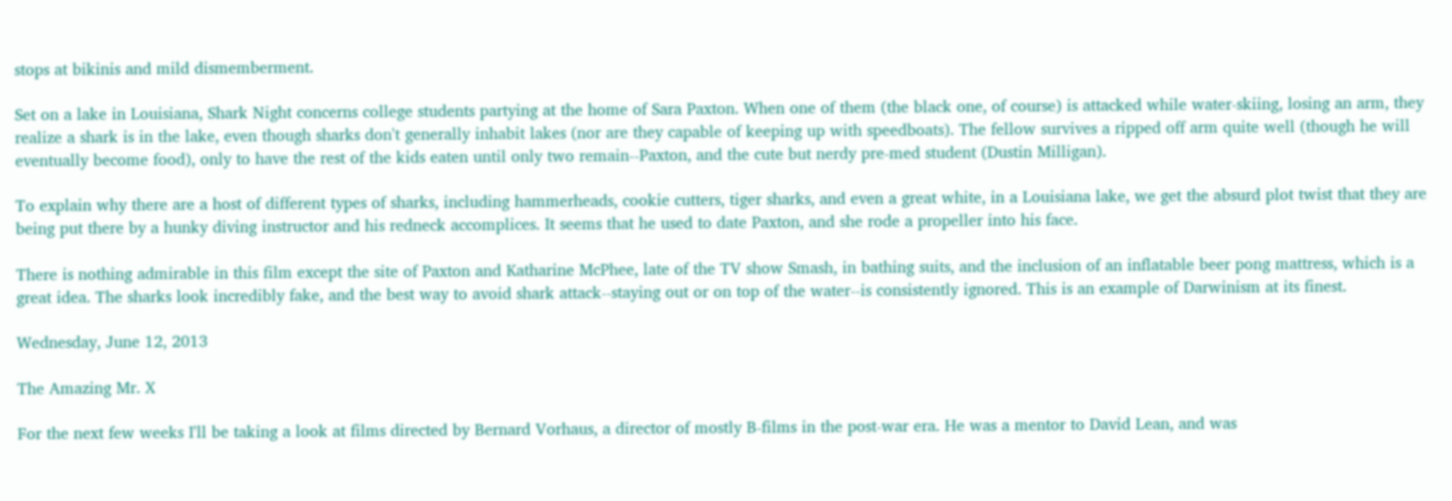stops at bikinis and mild dismemberment.

Set on a lake in Louisiana, Shark Night concerns college students partying at the home of Sara Paxton. When one of them (the black one, of course) is attacked while water-skiing, losing an arm, they realize a shark is in the lake, even though sharks don't generally inhabit lakes (nor are they capable of keeping up with speedboats). The fellow survives a ripped off arm quite well (though he will eventually become food), only to have the rest of the kids eaten until only two remain--Paxton, and the cute but nerdy pre-med student (Dustin Milligan).

To explain why there are a host of different types of sharks, including hammerheads, cookie cutters, tiger sharks, and even a great white, in a Louisiana lake, we get the absurd plot twist that they are being put there by a hunky diving instructor and his redneck accomplices. It seems that he used to date Paxton, and she rode a propeller into his face.

There is nothing admirable in this film except the site of Paxton and Katharine McPhee, late of the TV show Smash, in bathing suits, and the inclusion of an inflatable beer pong mattress, which is a great idea. The sharks look incredibly fake, and the best way to avoid shark attack--staying out or on top of the water--is consistently ignored. This is an example of Darwinism at its finest.

Wednesday, June 12, 2013

The Amazing Mr. X

For the next few weeks I'll be taking a look at films directed by Bernard Vorhaus, a director of mostly B-films in the post-war era. He was a mentor to David Lean, and was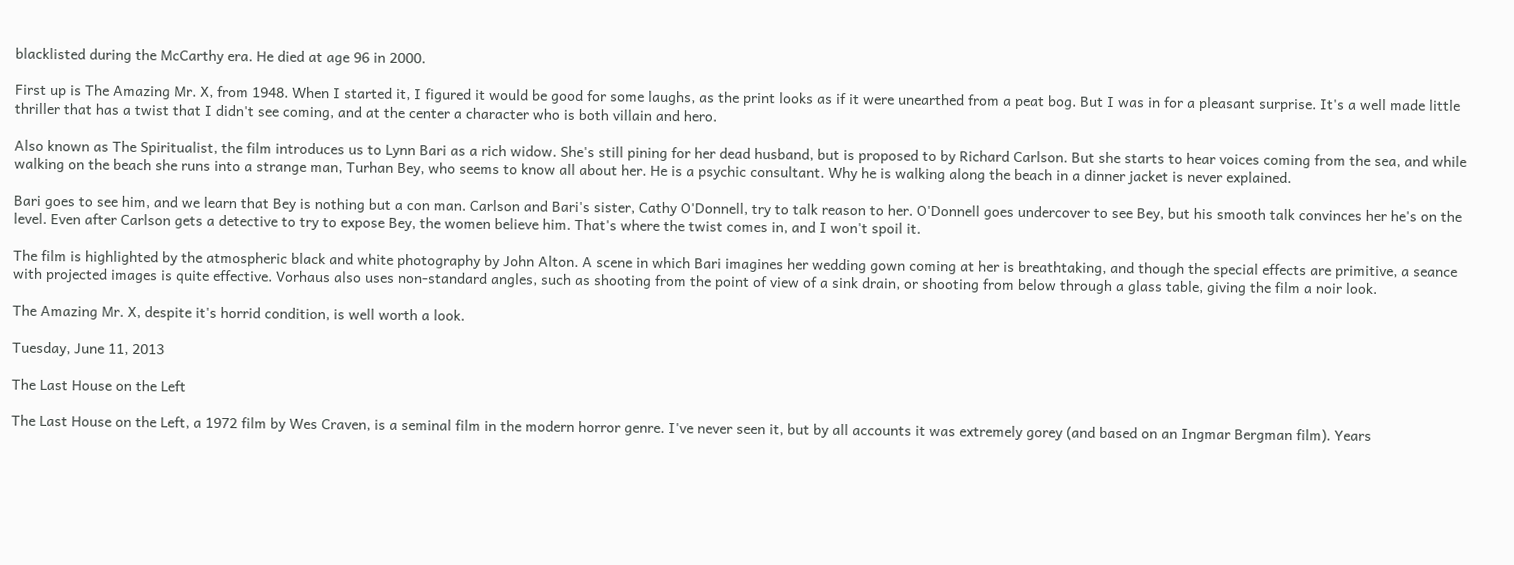blacklisted during the McCarthy era. He died at age 96 in 2000.

First up is The Amazing Mr. X, from 1948. When I started it, I figured it would be good for some laughs, as the print looks as if it were unearthed from a peat bog. But I was in for a pleasant surprise. It's a well made little thriller that has a twist that I didn't see coming, and at the center a character who is both villain and hero.

Also known as The Spiritualist, the film introduces us to Lynn Bari as a rich widow. She's still pining for her dead husband, but is proposed to by Richard Carlson. But she starts to hear voices coming from the sea, and while walking on the beach she runs into a strange man, Turhan Bey, who seems to know all about her. He is a psychic consultant. Why he is walking along the beach in a dinner jacket is never explained.

Bari goes to see him, and we learn that Bey is nothing but a con man. Carlson and Bari's sister, Cathy O'Donnell, try to talk reason to her. O'Donnell goes undercover to see Bey, but his smooth talk convinces her he's on the level. Even after Carlson gets a detective to try to expose Bey, the women believe him. That's where the twist comes in, and I won't spoil it.

The film is highlighted by the atmospheric black and white photography by John Alton. A scene in which Bari imagines her wedding gown coming at her is breathtaking, and though the special effects are primitive, a seance with projected images is quite effective. Vorhaus also uses non-standard angles, such as shooting from the point of view of a sink drain, or shooting from below through a glass table, giving the film a noir look.

The Amazing Mr. X, despite it's horrid condition, is well worth a look.

Tuesday, June 11, 2013

The Last House on the Left

The Last House on the Left, a 1972 film by Wes Craven, is a seminal film in the modern horror genre. I've never seen it, but by all accounts it was extremely gorey (and based on an Ingmar Bergman film). Years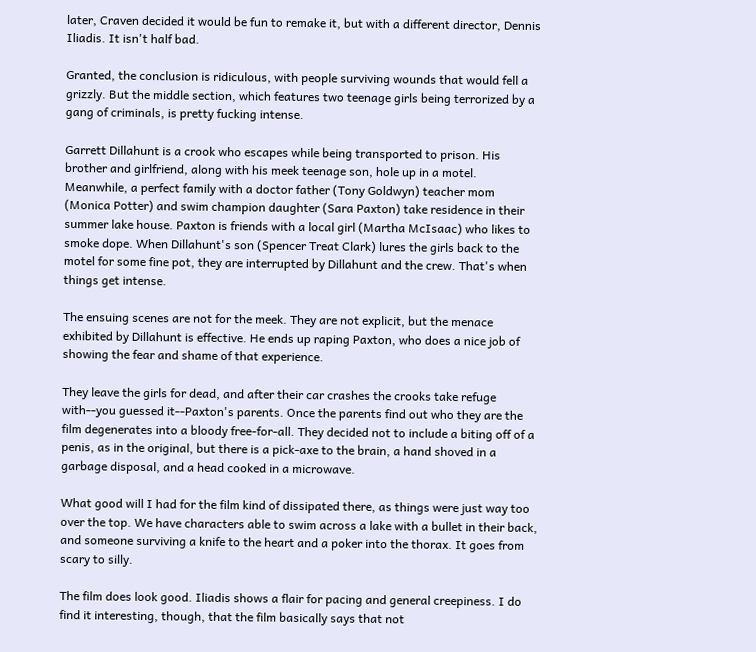later, Craven decided it would be fun to remake it, but with a different director, Dennis Iliadis. It isn't half bad.

Granted, the conclusion is ridiculous, with people surviving wounds that would fell a grizzly. But the middle section, which features two teenage girls being terrorized by a gang of criminals, is pretty fucking intense.

Garrett Dillahunt is a crook who escapes while being transported to prison. His brother and girlfriend, along with his meek teenage son, hole up in a motel. Meanwhile, a perfect family with a doctor father (Tony Goldwyn) teacher mom (Monica Potter) and swim champion daughter (Sara Paxton) take residence in their summer lake house. Paxton is friends with a local girl (Martha McIsaac) who likes to smoke dope. When Dillahunt's son (Spencer Treat Clark) lures the girls back to the motel for some fine pot, they are interrupted by Dillahunt and the crew. That's when things get intense.

The ensuing scenes are not for the meek. They are not explicit, but the menace exhibited by Dillahunt is effective. He ends up raping Paxton, who does a nice job of showing the fear and shame of that experience.

They leave the girls for dead, and after their car crashes the crooks take refuge with--you guessed it--Paxton's parents. Once the parents find out who they are the film degenerates into a bloody free-for-all. They decided not to include a biting off of a penis, as in the original, but there is a pick-axe to the brain, a hand shoved in a garbage disposal, and a head cooked in a microwave.

What good will I had for the film kind of dissipated there, as things were just way too over the top. We have characters able to swim across a lake with a bullet in their back, and someone surviving a knife to the heart and a poker into the thorax. It goes from scary to silly.

The film does look good. Iliadis shows a flair for pacing and general creepiness. I do find it interesting, though, that the film basically says that not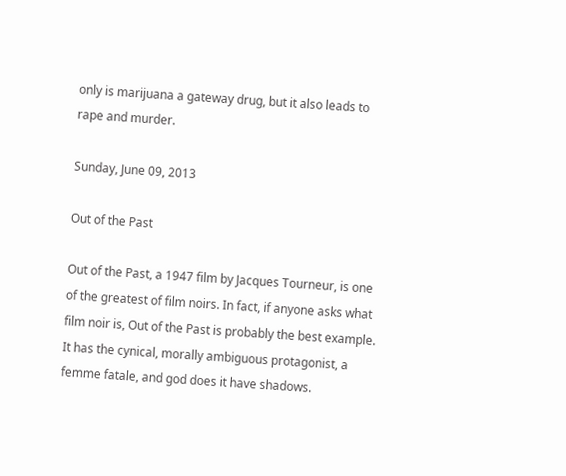only is marijuana a gateway drug, but it also leads to rape and murder.

Sunday, June 09, 2013

Out of the Past

Out of the Past, a 1947 film by Jacques Tourneur, is one of the greatest of film noirs. In fact, if anyone asks what film noir is, Out of the Past is probably the best example. It has the cynical, morally ambiguous protagonist, a femme fatale, and god does it have shadows.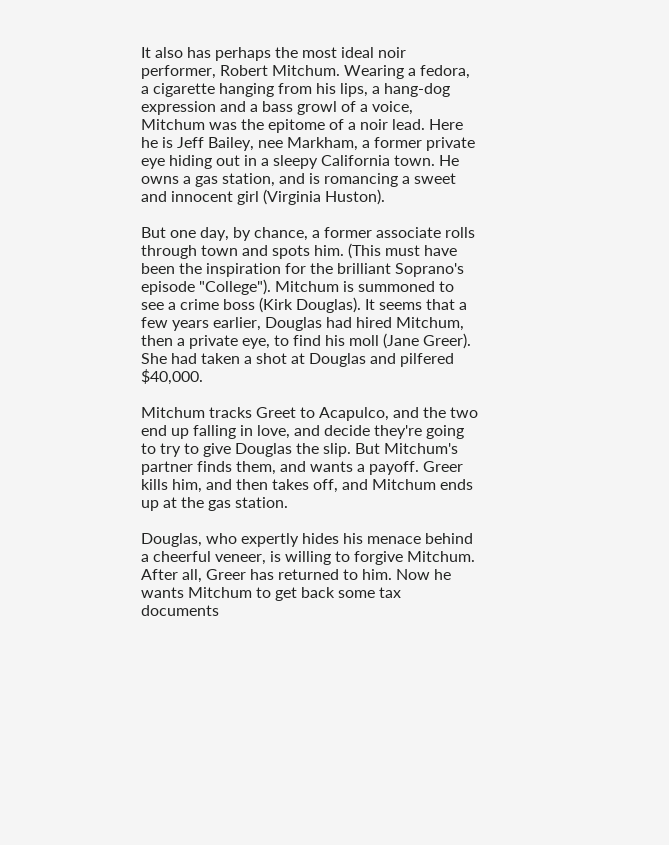It also has perhaps the most ideal noir performer, Robert Mitchum. Wearing a fedora, a cigarette hanging from his lips, a hang-dog expression and a bass growl of a voice, Mitchum was the epitome of a noir lead. Here he is Jeff Bailey, nee Markham, a former private eye hiding out in a sleepy California town. He owns a gas station, and is romancing a sweet and innocent girl (Virginia Huston).

But one day, by chance, a former associate rolls through town and spots him. (This must have been the inspiration for the brilliant Soprano's episode "College"). Mitchum is summoned to see a crime boss (Kirk Douglas). It seems that a few years earlier, Douglas had hired Mitchum, then a private eye, to find his moll (Jane Greer). She had taken a shot at Douglas and pilfered $40,000.

Mitchum tracks Greet to Acapulco, and the two end up falling in love, and decide they're going to try to give Douglas the slip. But Mitchum's partner finds them, and wants a payoff. Greer kills him, and then takes off, and Mitchum ends up at the gas station.

Douglas, who expertly hides his menace behind a cheerful veneer, is willing to forgive Mitchum. After all, Greer has returned to him. Now he wants Mitchum to get back some tax documents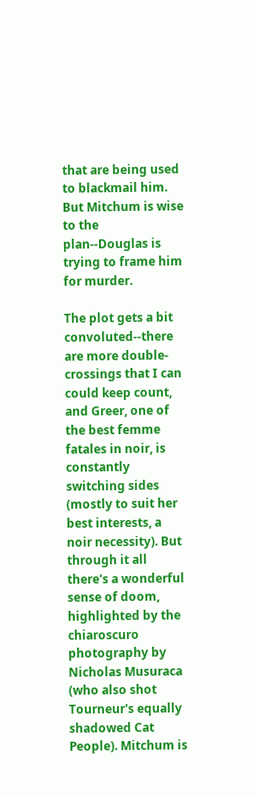that are being used to blackmail him. But Mitchum is wise to the plan--Douglas is trying to frame him for murder.

The plot gets a bit convoluted--there are more double-crossings that I can could keep count, and Greer, one of the best femme fatales in noir, is constantly switching sides (mostly to suit her best interests, a noir necessity). But through it all there's a wonderful sense of doom, highlighted by the chiaroscuro photography by Nicholas Musuraca (who also shot Tourneur's equally shadowed Cat People). Mitchum is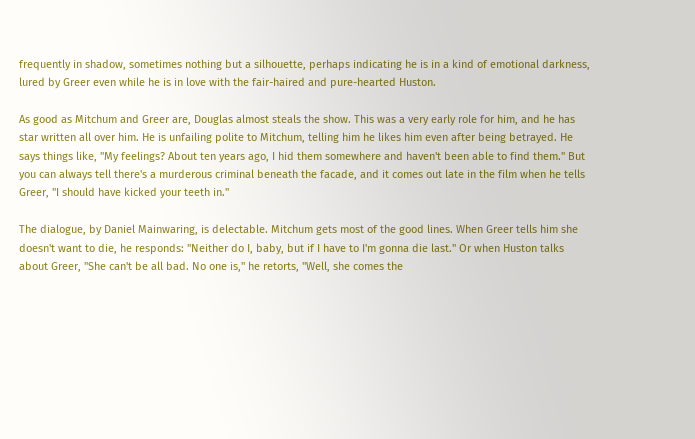frequently in shadow, sometimes nothing but a silhouette, perhaps indicating he is in a kind of emotional darkness, lured by Greer even while he is in love with the fair-haired and pure-hearted Huston.

As good as Mitchum and Greer are, Douglas almost steals the show. This was a very early role for him, and he has star written all over him. He is unfailing polite to Mitchum, telling him he likes him even after being betrayed. He says things like, "My feelings? About ten years ago, I hid them somewhere and haven't been able to find them." But you can always tell there's a murderous criminal beneath the facade, and it comes out late in the film when he tells Greer, "I should have kicked your teeth in."

The dialogue, by Daniel Mainwaring, is delectable. Mitchum gets most of the good lines. When Greer tells him she doesn't want to die, he responds: "Neither do I, baby, but if I have to I'm gonna die last." Or when Huston talks about Greer, "She can't be all bad. No one is," he retorts, "Well, she comes the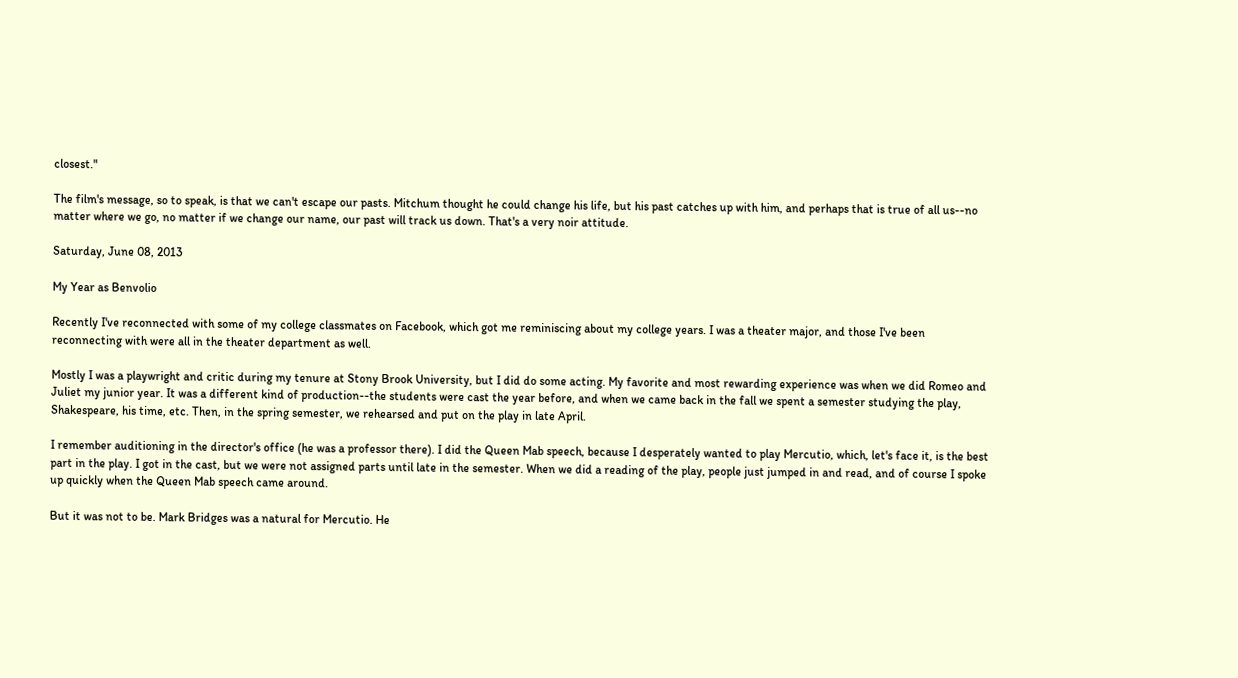closest."

The film's message, so to speak, is that we can't escape our pasts. Mitchum thought he could change his life, but his past catches up with him, and perhaps that is true of all us--no matter where we go, no matter if we change our name, our past will track us down. That's a very noir attitude.

Saturday, June 08, 2013

My Year as Benvolio

Recently I've reconnected with some of my college classmates on Facebook, which got me reminiscing about my college years. I was a theater major, and those I've been reconnecting with were all in the theater department as well.

Mostly I was a playwright and critic during my tenure at Stony Brook University, but I did do some acting. My favorite and most rewarding experience was when we did Romeo and Juliet my junior year. It was a different kind of production--the students were cast the year before, and when we came back in the fall we spent a semester studying the play, Shakespeare, his time, etc. Then, in the spring semester, we rehearsed and put on the play in late April.

I remember auditioning in the director's office (he was a professor there). I did the Queen Mab speech, because I desperately wanted to play Mercutio, which, let's face it, is the best part in the play. I got in the cast, but we were not assigned parts until late in the semester. When we did a reading of the play, people just jumped in and read, and of course I spoke up quickly when the Queen Mab speech came around.

But it was not to be. Mark Bridges was a natural for Mercutio. He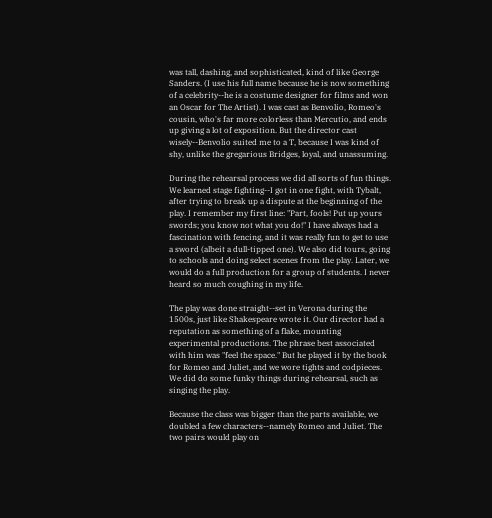was tall, dashing, and sophisticated, kind of like George Sanders. (I use his full name because he is now something of a celebrity--he is a costume designer for films and won an Oscar for The Artist). I was cast as Benvolio, Romeo's cousin, who's far more colorless than Mercutio, and ends up giving a lot of exposition. But the director cast wisely--Benvolio suited me to a T, because I was kind of shy, unlike the gregarious Bridges, loyal, and unassuming.

During the rehearsal process we did all sorts of fun things. We learned stage fighting--I got in one fight, with Tybalt, after trying to break up a dispute at the beginning of the play. I remember my first line: "Part, fools! Put up yours swords; you know not what you do!" I have always had a fascination with fencing, and it was really fun to get to use a sword (albeit a dull-tipped one). We also did tours, going to schools and doing select scenes from the play. Later, we would do a full production for a group of students. I never heard so much coughing in my life.

The play was done straight--set in Verona during the 1500s, just like Shakespeare wrote it. Our director had a reputation as something of a flake, mounting experimental productions. The phrase best associated with him was "feel the space." But he played it by the book for Romeo and Juliet, and we wore tights and codpieces. We did do some funky things during rehearsal, such as singing the play.

Because the class was bigger than the parts available, we doubled a few characters--namely Romeo and Juliet. The two pairs would play on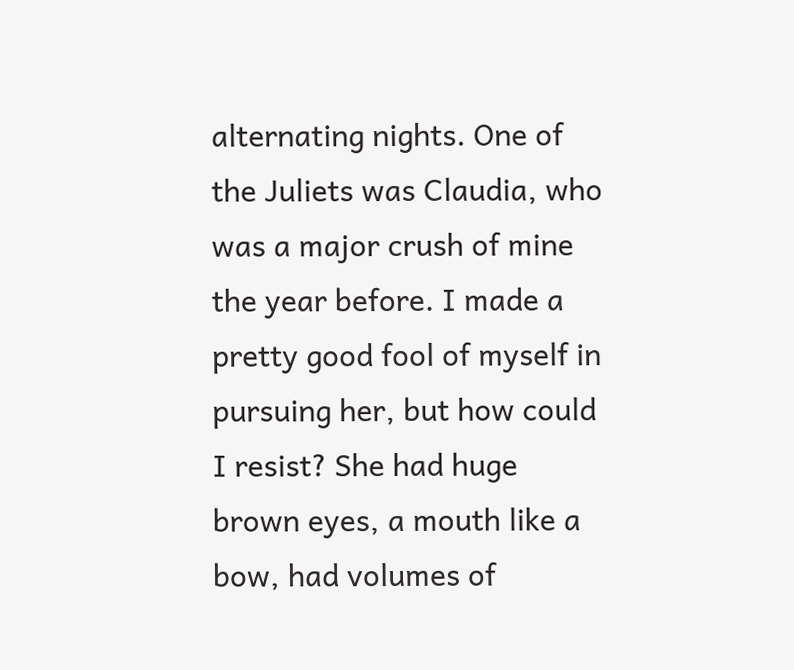alternating nights. One of the Juliets was Claudia, who was a major crush of mine the year before. I made a pretty good fool of myself in pursuing her, but how could I resist? She had huge brown eyes, a mouth like a bow, had volumes of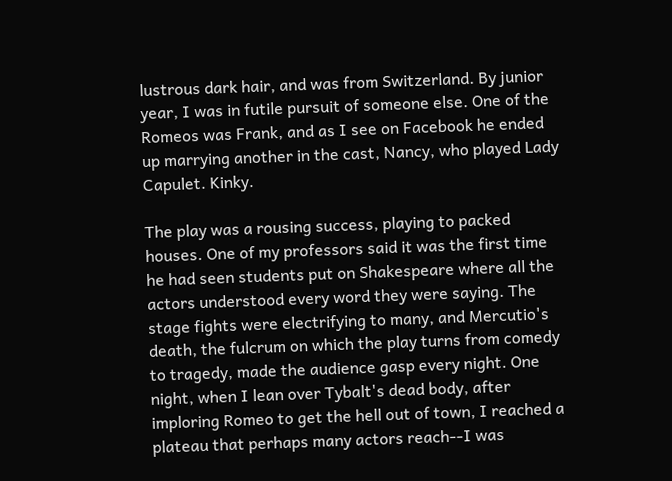lustrous dark hair, and was from Switzerland. By junior year, I was in futile pursuit of someone else. One of the Romeos was Frank, and as I see on Facebook he ended up marrying another in the cast, Nancy, who played Lady Capulet. Kinky.

The play was a rousing success, playing to packed houses. One of my professors said it was the first time he had seen students put on Shakespeare where all the actors understood every word they were saying. The stage fights were electrifying to many, and Mercutio's death, the fulcrum on which the play turns from comedy to tragedy, made the audience gasp every night. One night, when I lean over Tybalt's dead body, after imploring Romeo to get the hell out of town, I reached a plateau that perhaps many actors reach--I was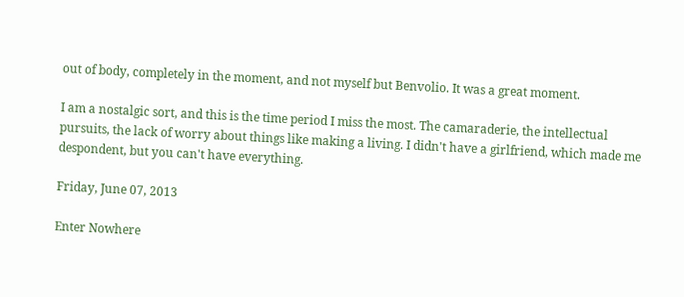out of body, completely in the moment, and not myself but Benvolio. It was a great moment.

I am a nostalgic sort, and this is the time period I miss the most. The camaraderie, the intellectual pursuits, the lack of worry about things like making a living. I didn't have a girlfriend, which made me despondent, but you can't have everything.

Friday, June 07, 2013

Enter Nowhere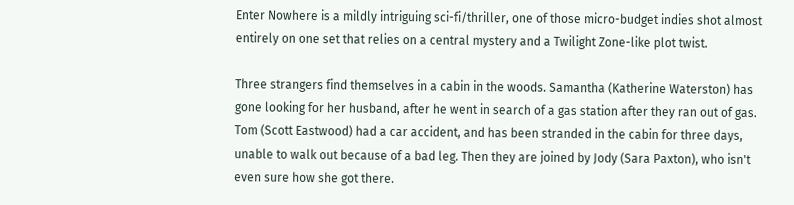Enter Nowhere is a mildly intriguing sci-fi/thriller, one of those micro-budget indies shot almost entirely on one set that relies on a central mystery and a Twilight Zone-like plot twist.

Three strangers find themselves in a cabin in the woods. Samantha (Katherine Waterston) has gone looking for her husband, after he went in search of a gas station after they ran out of gas. Tom (Scott Eastwood) had a car accident, and has been stranded in the cabin for three days, unable to walk out because of a bad leg. Then they are joined by Jody (Sara Paxton), who isn't even sure how she got there.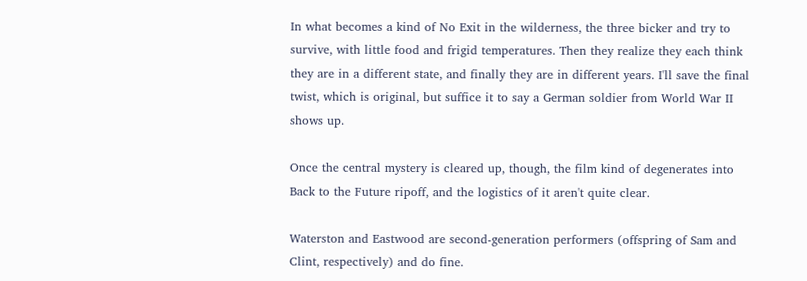In what becomes a kind of No Exit in the wilderness, the three bicker and try to survive, with little food and frigid temperatures. Then they realize they each think they are in a different state, and finally they are in different years. I'll save the final twist, which is original, but suffice it to say a German soldier from World War II shows up.

Once the central mystery is cleared up, though, the film kind of degenerates into Back to the Future ripoff, and the logistics of it aren't quite clear.

Waterston and Eastwood are second-generation performers (offspring of Sam and Clint, respectively) and do fine.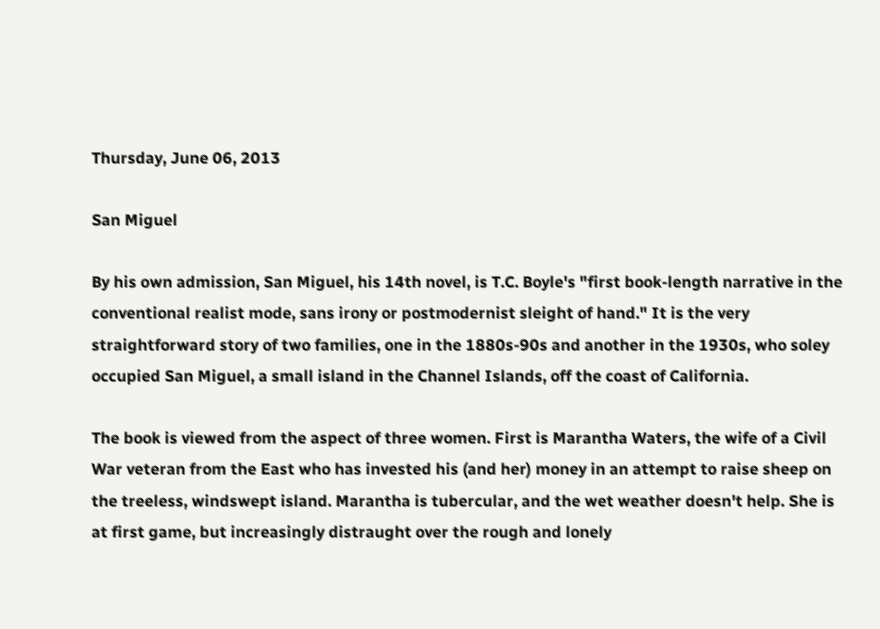Thursday, June 06, 2013

San Miguel

By his own admission, San Miguel, his 14th novel, is T.C. Boyle's "first book-length narrative in the conventional realist mode, sans irony or postmodernist sleight of hand." It is the very straightforward story of two families, one in the 1880s-90s and another in the 1930s, who soley occupied San Miguel, a small island in the Channel Islands, off the coast of California.

The book is viewed from the aspect of three women. First is Marantha Waters, the wife of a Civil War veteran from the East who has invested his (and her) money in an attempt to raise sheep on the treeless, windswept island. Marantha is tubercular, and the wet weather doesn't help. She is at first game, but increasingly distraught over the rough and lonely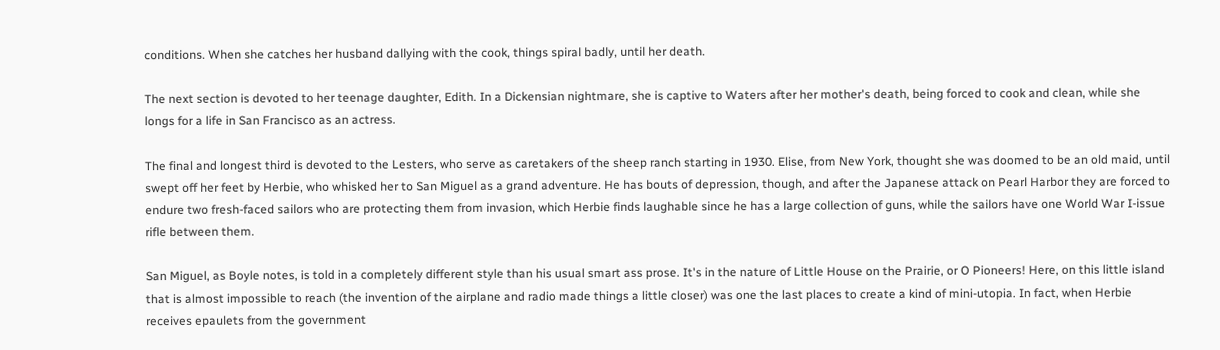conditions. When she catches her husband dallying with the cook, things spiral badly, until her death.

The next section is devoted to her teenage daughter, Edith. In a Dickensian nightmare, she is captive to Waters after her mother's death, being forced to cook and clean, while she longs for a life in San Francisco as an actress.

The final and longest third is devoted to the Lesters, who serve as caretakers of the sheep ranch starting in 1930. Elise, from New York, thought she was doomed to be an old maid, until swept off her feet by Herbie, who whisked her to San Miguel as a grand adventure. He has bouts of depression, though, and after the Japanese attack on Pearl Harbor they are forced to endure two fresh-faced sailors who are protecting them from invasion, which Herbie finds laughable since he has a large collection of guns, while the sailors have one World War I-issue rifle between them.

San Miguel, as Boyle notes, is told in a completely different style than his usual smart ass prose. It's in the nature of Little House on the Prairie, or O Pioneers! Here, on this little island that is almost impossible to reach (the invention of the airplane and radio made things a little closer) was one the last places to create a kind of mini-utopia. In fact, when Herbie receives epaulets from the government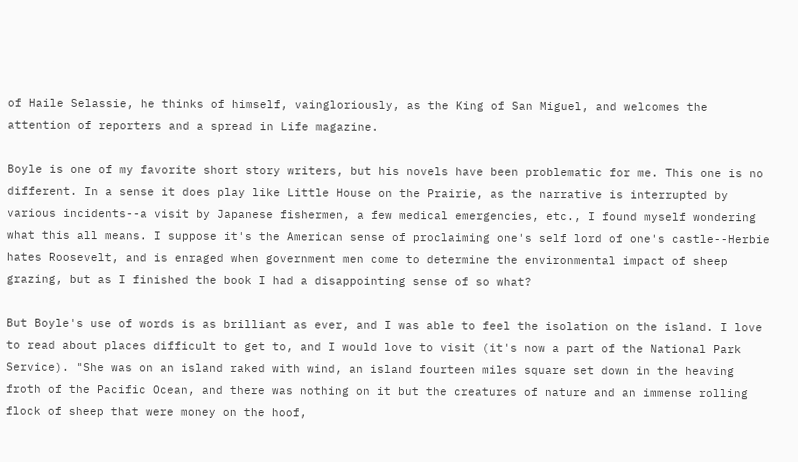of Haile Selassie, he thinks of himself, vaingloriously, as the King of San Miguel, and welcomes the attention of reporters and a spread in Life magazine.

Boyle is one of my favorite short story writers, but his novels have been problematic for me. This one is no different. In a sense it does play like Little House on the Prairie, as the narrative is interrupted by various incidents--a visit by Japanese fishermen, a few medical emergencies, etc., I found myself wondering what this all means. I suppose it's the American sense of proclaiming one's self lord of one's castle--Herbie hates Roosevelt, and is enraged when government men come to determine the environmental impact of sheep grazing, but as I finished the book I had a disappointing sense of so what?

But Boyle's use of words is as brilliant as ever, and I was able to feel the isolation on the island. I love to read about places difficult to get to, and I would love to visit (it's now a part of the National Park Service). "She was on an island raked with wind, an island fourteen miles square set down in the heaving froth of the Pacific Ocean, and there was nothing on it but the creatures of nature and an immense rolling flock of sheep that were money on the hoof,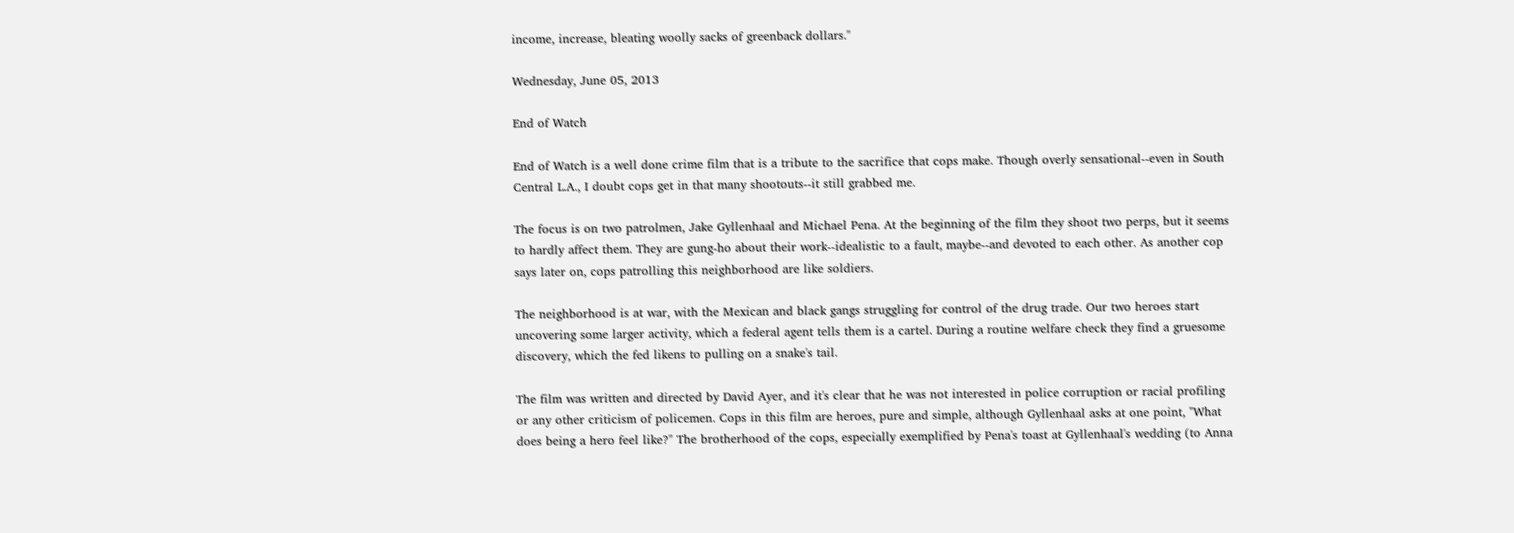income, increase, bleating woolly sacks of greenback dollars."

Wednesday, June 05, 2013

End of Watch

End of Watch is a well done crime film that is a tribute to the sacrifice that cops make. Though overly sensational--even in South Central L.A., I doubt cops get in that many shootouts--it still grabbed me.

The focus is on two patrolmen, Jake Gyllenhaal and Michael Pena. At the beginning of the film they shoot two perps, but it seems to hardly affect them. They are gung-ho about their work--idealistic to a fault, maybe--and devoted to each other. As another cop says later on, cops patrolling this neighborhood are like soldiers.

The neighborhood is at war, with the Mexican and black gangs struggling for control of the drug trade. Our two heroes start uncovering some larger activity, which a federal agent tells them is a cartel. During a routine welfare check they find a gruesome discovery, which the fed likens to pulling on a snake's tail.

The film was written and directed by David Ayer, and it's clear that he was not interested in police corruption or racial profiling or any other criticism of policemen. Cops in this film are heroes, pure and simple, although Gyllenhaal asks at one point, "What does being a hero feel like?" The brotherhood of the cops, especially exemplified by Pena's toast at Gyllenhaal's wedding (to Anna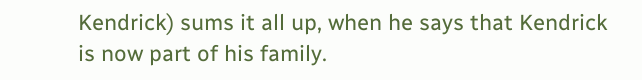Kendrick) sums it all up, when he says that Kendrick is now part of his family.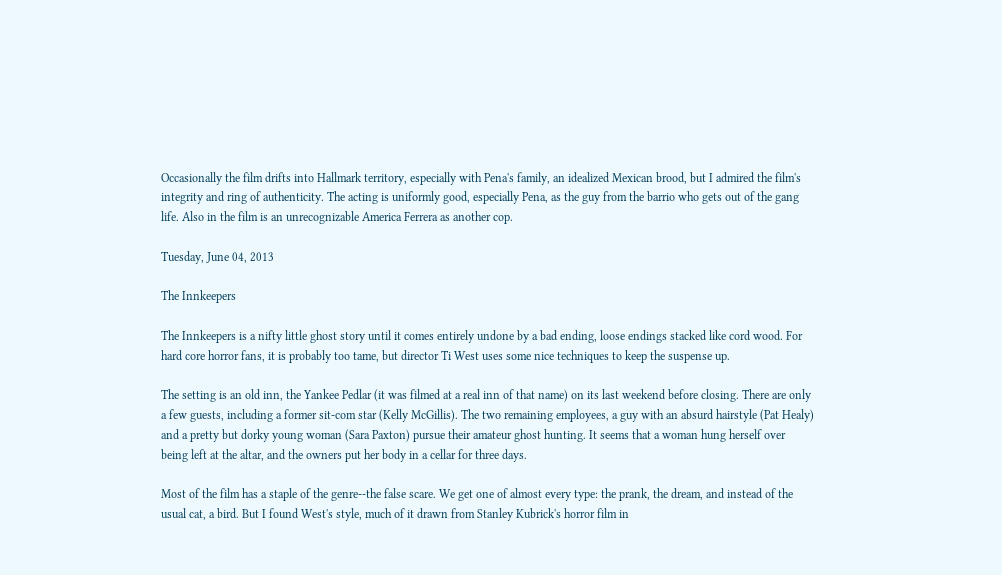Occasionally the film drifts into Hallmark territory, especially with Pena's family, an idealized Mexican brood, but I admired the film's integrity and ring of authenticity. The acting is uniformly good, especially Pena, as the guy from the barrio who gets out of the gang life. Also in the film is an unrecognizable America Ferrera as another cop.

Tuesday, June 04, 2013

The Innkeepers

The Innkeepers is a nifty little ghost story until it comes entirely undone by a bad ending, loose endings stacked like cord wood. For hard core horror fans, it is probably too tame, but director Ti West uses some nice techniques to keep the suspense up.

The setting is an old inn, the Yankee Pedlar (it was filmed at a real inn of that name) on its last weekend before closing. There are only a few guests, including a former sit-com star (Kelly McGillis). The two remaining employees, a guy with an absurd hairstyle (Pat Healy) and a pretty but dorky young woman (Sara Paxton) pursue their amateur ghost hunting. It seems that a woman hung herself over being left at the altar, and the owners put her body in a cellar for three days.

Most of the film has a staple of the genre--the false scare. We get one of almost every type: the prank, the dream, and instead of the usual cat, a bird. But I found West's style, much of it drawn from Stanley Kubrick's horror film in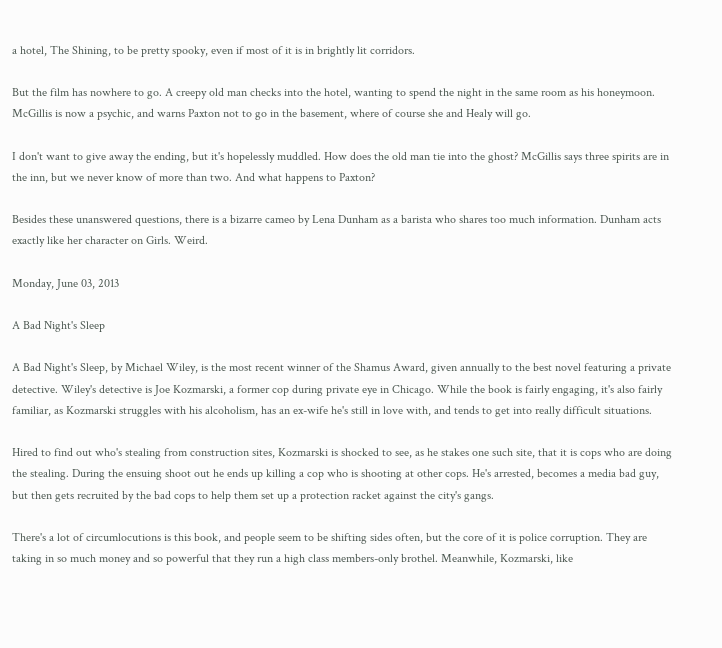a hotel, The Shining, to be pretty spooky, even if most of it is in brightly lit corridors.

But the film has nowhere to go. A creepy old man checks into the hotel, wanting to spend the night in the same room as his honeymoon. McGillis is now a psychic, and warns Paxton not to go in the basement, where of course she and Healy will go.

I don't want to give away the ending, but it's hopelessly muddled. How does the old man tie into the ghost? McGillis says three spirits are in the inn, but we never know of more than two. And what happens to Paxton?

Besides these unanswered questions, there is a bizarre cameo by Lena Dunham as a barista who shares too much information. Dunham acts exactly like her character on Girls. Weird.

Monday, June 03, 2013

A Bad Night's Sleep

A Bad Night's Sleep, by Michael Wiley, is the most recent winner of the Shamus Award, given annually to the best novel featuring a private detective. Wiley's detective is Joe Kozmarski, a former cop during private eye in Chicago. While the book is fairly engaging, it's also fairly familiar, as Kozmarski struggles with his alcoholism, has an ex-wife he's still in love with, and tends to get into really difficult situations.

Hired to find out who's stealing from construction sites, Kozmarski is shocked to see, as he stakes one such site, that it is cops who are doing the stealing. During the ensuing shoot out he ends up killing a cop who is shooting at other cops. He's arrested, becomes a media bad guy, but then gets recruited by the bad cops to help them set up a protection racket against the city's gangs.

There's a lot of circumlocutions is this book, and people seem to be shifting sides often, but the core of it is police corruption. They are taking in so much money and so powerful that they run a high class members-only brothel. Meanwhile, Kozmarski, like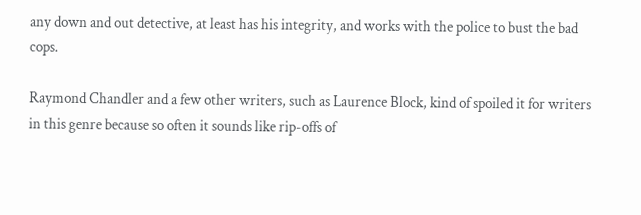any down and out detective, at least has his integrity, and works with the police to bust the bad cops.

Raymond Chandler and a few other writers, such as Laurence Block, kind of spoiled it for writers in this genre because so often it sounds like rip-offs of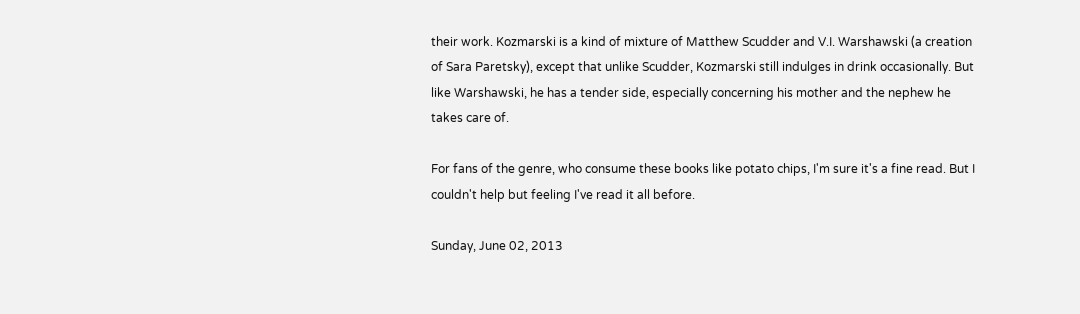their work. Kozmarski is a kind of mixture of Matthew Scudder and V.I. Warshawski (a creation of Sara Paretsky), except that unlike Scudder, Kozmarski still indulges in drink occasionally. But like Warshawski, he has a tender side, especially concerning his mother and the nephew he takes care of.

For fans of the genre, who consume these books like potato chips, I'm sure it's a fine read. But I couldn't help but feeling I've read it all before.

Sunday, June 02, 2013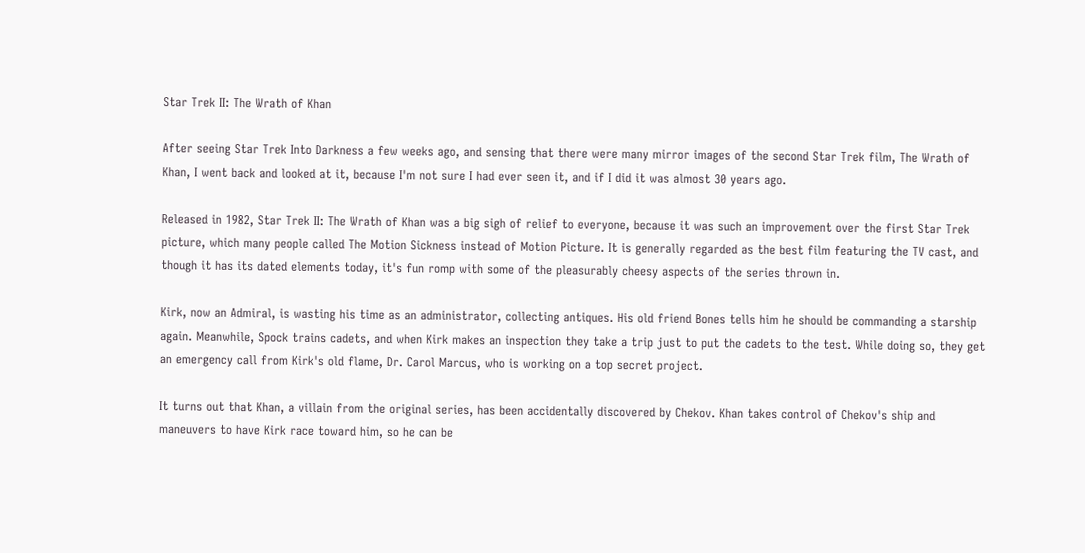Star Trek II: The Wrath of Khan

After seeing Star Trek Into Darkness a few weeks ago, and sensing that there were many mirror images of the second Star Trek film, The Wrath of Khan, I went back and looked at it, because I'm not sure I had ever seen it, and if I did it was almost 30 years ago.

Released in 1982, Star Trek II: The Wrath of Khan was a big sigh of relief to everyone, because it was such an improvement over the first Star Trek picture, which many people called The Motion Sickness instead of Motion Picture. It is generally regarded as the best film featuring the TV cast, and though it has its dated elements today, it's fun romp with some of the pleasurably cheesy aspects of the series thrown in.

Kirk, now an Admiral, is wasting his time as an administrator, collecting antiques. His old friend Bones tells him he should be commanding a starship again. Meanwhile, Spock trains cadets, and when Kirk makes an inspection they take a trip just to put the cadets to the test. While doing so, they get an emergency call from Kirk's old flame, Dr. Carol Marcus, who is working on a top secret project.

It turns out that Khan, a villain from the original series, has been accidentally discovered by Chekov. Khan takes control of Chekov's ship and maneuvers to have Kirk race toward him, so he can be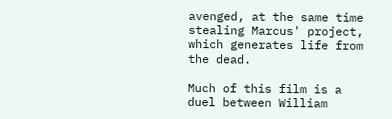avenged, at the same time stealing Marcus' project, which generates life from the dead.

Much of this film is a duel between William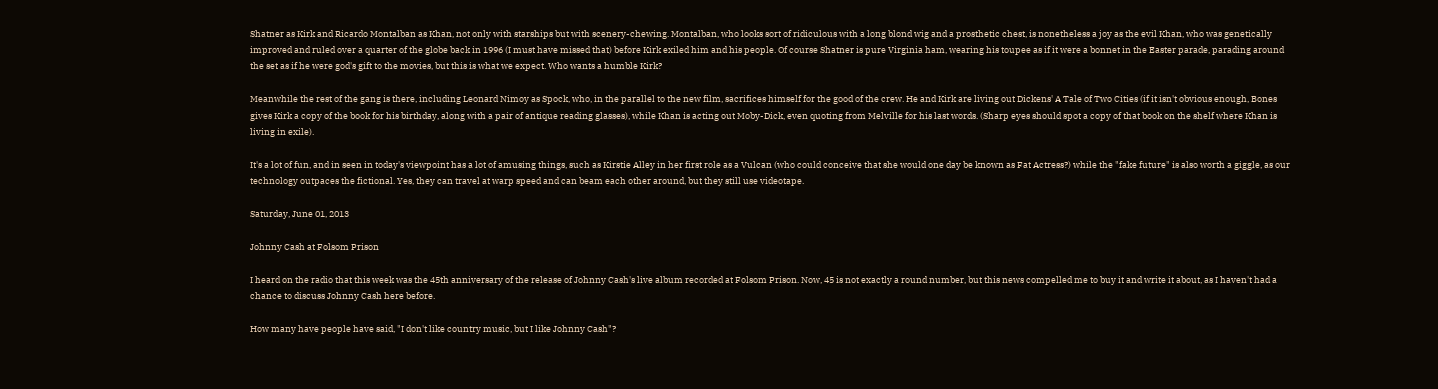Shatner as Kirk and Ricardo Montalban as Khan, not only with starships but with scenery-chewing. Montalban, who looks sort of ridiculous with a long blond wig and a prosthetic chest, is nonetheless a joy as the evil Khan, who was genetically improved and ruled over a quarter of the globe back in 1996 (I must have missed that) before Kirk exiled him and his people. Of course Shatner is pure Virginia ham, wearing his toupee as if it were a bonnet in the Easter parade, parading around the set as if he were god's gift to the movies, but this is what we expect. Who wants a humble Kirk?

Meanwhile the rest of the gang is there, including Leonard Nimoy as Spock, who, in the parallel to the new film, sacrifices himself for the good of the crew. He and Kirk are living out Dickens' A Tale of Two Cities (if it isn't obvious enough, Bones gives Kirk a copy of the book for his birthday, along with a pair of antique reading glasses), while Khan is acting out Moby-Dick, even quoting from Melville for his last words. (Sharp eyes should spot a copy of that book on the shelf where Khan is living in exile).

It's a lot of fun, and in seen in today's viewpoint has a lot of amusing things, such as Kirstie Alley in her first role as a Vulcan (who could conceive that she would one day be known as Fat Actress?) while the "fake future" is also worth a giggle, as our technology outpaces the fictional. Yes, they can travel at warp speed and can beam each other around, but they still use videotape.

Saturday, June 01, 2013

Johnny Cash at Folsom Prison

I heard on the radio that this week was the 45th anniversary of the release of Johnny Cash's live album recorded at Folsom Prison. Now, 45 is not exactly a round number, but this news compelled me to buy it and write it about, as I haven't had a chance to discuss Johnny Cash here before.

How many have people have said, "I don't like country music, but I like Johnny Cash"?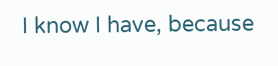I know I have, because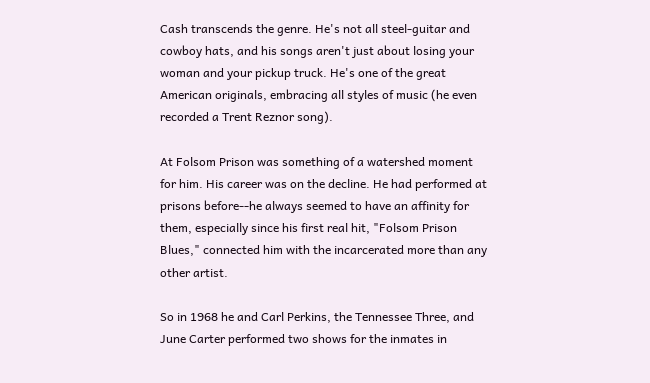Cash transcends the genre. He's not all steel-guitar and cowboy hats, and his songs aren't just about losing your woman and your pickup truck. He's one of the great American originals, embracing all styles of music (he even recorded a Trent Reznor song).

At Folsom Prison was something of a watershed moment for him. His career was on the decline. He had performed at prisons before--he always seemed to have an affinity for them, especially since his first real hit, "Folsom Prison Blues," connected him with the incarcerated more than any other artist.

So in 1968 he and Carl Perkins, the Tennessee Three, and June Carter performed two shows for the inmates in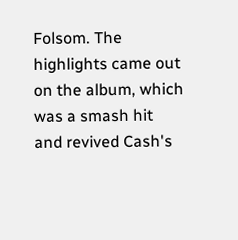Folsom. The highlights came out on the album, which was a smash hit and revived Cash's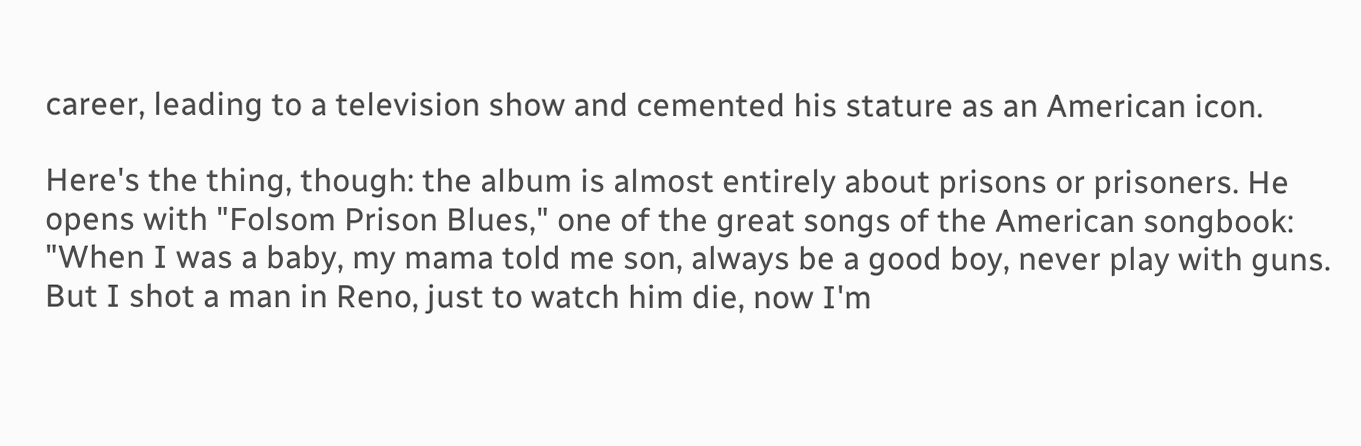career, leading to a television show and cemented his stature as an American icon.

Here's the thing, though: the album is almost entirely about prisons or prisoners. He opens with "Folsom Prison Blues," one of the great songs of the American songbook: "When I was a baby, my mama told me son, always be a good boy, never play with guns. But I shot a man in Reno, just to watch him die, now I'm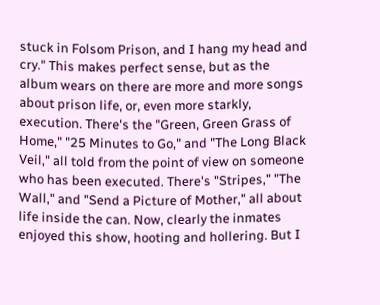stuck in Folsom Prison, and I hang my head and cry." This makes perfect sense, but as the album wears on there are more and more songs about prison life, or, even more starkly, execution. There's the "Green, Green Grass of Home," "25 Minutes to Go," and "The Long Black Veil," all told from the point of view on someone who has been executed. There's "Stripes," "The Wall," and "Send a Picture of Mother," all about life inside the can. Now, clearly the inmates enjoyed this show, hooting and hollering. But I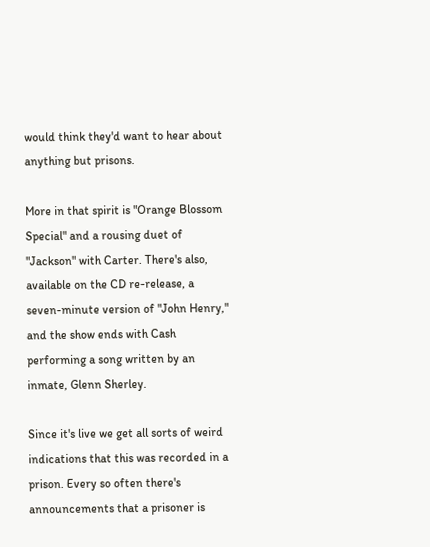would think they'd want to hear about anything but prisons.

More in that spirit is "Orange Blossom Special" and a rousing duet of "Jackson" with Carter. There's also, available on the CD re-release, a seven-minute version of "John Henry," and the show ends with Cash performing a song written by an inmate, Glenn Sherley.

Since it's live we get all sorts of weird indications that this was recorded in a prison. Every so often there's announcements that a prisoner is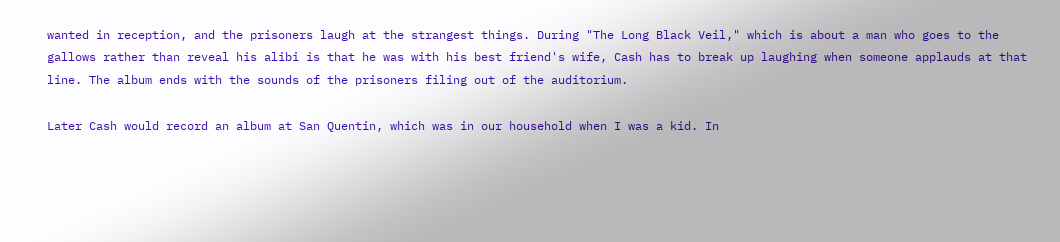wanted in reception, and the prisoners laugh at the strangest things. During "The Long Black Veil," which is about a man who goes to the gallows rather than reveal his alibi is that he was with his best friend's wife, Cash has to break up laughing when someone applauds at that line. The album ends with the sounds of the prisoners filing out of the auditorium.

Later Cash would record an album at San Quentin, which was in our household when I was a kid. In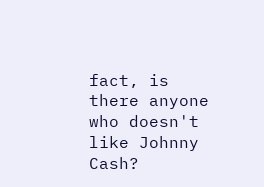fact, is there anyone who doesn't like Johnny Cash?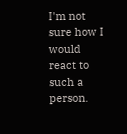I'm not sure how I would react to such a person.